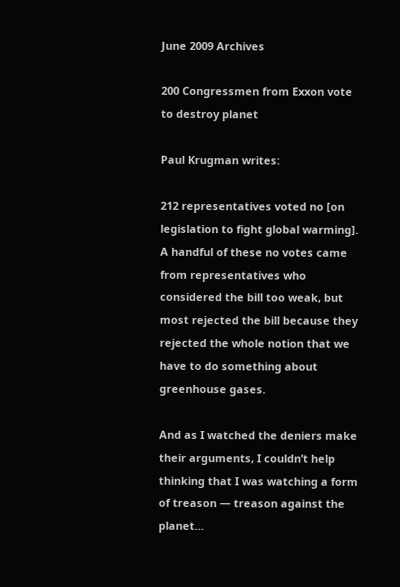June 2009 Archives

200 Congressmen from Exxon vote to destroy planet

Paul Krugman writes:

212 representatives voted no [on legislation to fight global warming]. A handful of these no votes came from representatives who considered the bill too weak, but most rejected the bill because they rejected the whole notion that we have to do something about greenhouse gases.

And as I watched the deniers make their arguments, I couldn’t help thinking that I was watching a form of treason — treason against the planet…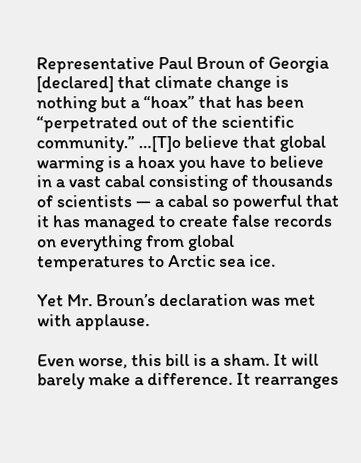Representative Paul Broun of Georgia [declared] that climate change is nothing but a “hoax” that has been “perpetrated out of the scientific community.” …[T]o believe that global warming is a hoax you have to believe in a vast cabal consisting of thousands of scientists — a cabal so powerful that it has managed to create false records on everything from global temperatures to Arctic sea ice.

Yet Mr. Broun’s declaration was met with applause.

Even worse, this bill is a sham. It will barely make a difference. It rearranges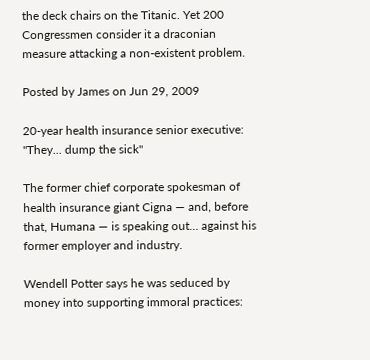the deck chairs on the Titanic. Yet 200 Congressmen consider it a draconian measure attacking a non-existent problem.

Posted by James on Jun 29, 2009

20-year health insurance senior executive: "They... dump the sick"

The former chief corporate spokesman of health insurance giant Cigna — and, before that, Humana — is speaking out… against his former employer and industry.

Wendell Potter says he was seduced by money into supporting immoral practices: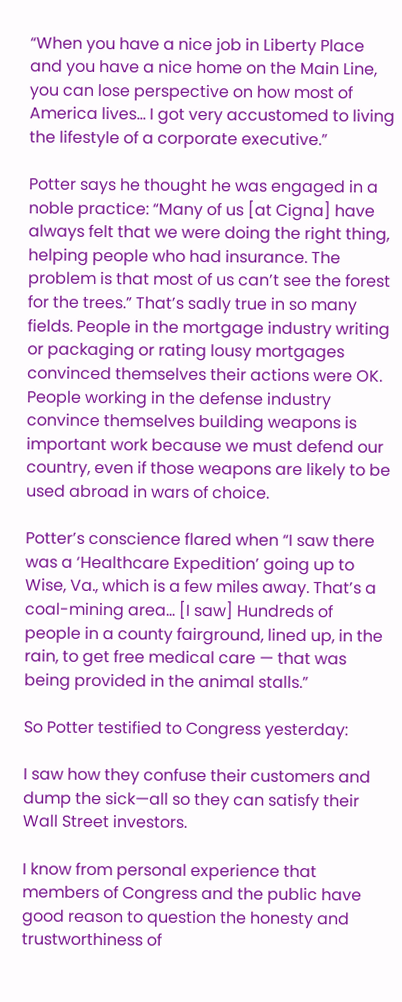“When you have a nice job in Liberty Place and you have a nice home on the Main Line, you can lose perspective on how most of America lives… I got very accustomed to living the lifestyle of a corporate executive.”

Potter says he thought he was engaged in a noble practice: “Many of us [at Cigna] have always felt that we were doing the right thing, helping people who had insurance. The problem is that most of us can’t see the forest for the trees.” That’s sadly true in so many fields. People in the mortgage industry writing or packaging or rating lousy mortgages convinced themselves their actions were OK. People working in the defense industry convince themselves building weapons is important work because we must defend our country, even if those weapons are likely to be used abroad in wars of choice.

Potter’s conscience flared when “I saw there was a ‘Healthcare Expedition’ going up to Wise, Va., which is a few miles away. That’s a coal-mining area… [I saw] Hundreds of people in a county fairground, lined up, in the rain, to get free medical care — that was being provided in the animal stalls.”

So Potter testified to Congress yesterday:

I saw how they confuse their customers and dump the sick—all so they can satisfy their Wall Street investors.

I know from personal experience that members of Congress and the public have good reason to question the honesty and trustworthiness of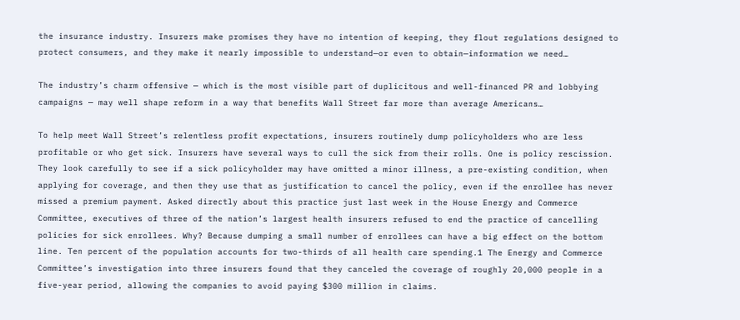the insurance industry. Insurers make promises they have no intention of keeping, they flout regulations designed to protect consumers, and they make it nearly impossible to understand—or even to obtain—information we need…

The industry’s charm offensive — which is the most visible part of duplicitous and well-financed PR and lobbying campaigns — may well shape reform in a way that benefits Wall Street far more than average Americans…

To help meet Wall Street’s relentless profit expectations, insurers routinely dump policyholders who are less profitable or who get sick. Insurers have several ways to cull the sick from their rolls. One is policy rescission. They look carefully to see if a sick policyholder may have omitted a minor illness, a pre-existing condition, when applying for coverage, and then they use that as justification to cancel the policy, even if the enrollee has never missed a premium payment. Asked directly about this practice just last week in the House Energy and Commerce Committee, executives of three of the nation’s largest health insurers refused to end the practice of cancelling policies for sick enrollees. Why? Because dumping a small number of enrollees can have a big effect on the bottom line. Ten percent of the population accounts for two-thirds of all health care spending.1 The Energy and Commerce Committee’s investigation into three insurers found that they canceled the coverage of roughly 20,000 people in a five-year period, allowing the companies to avoid paying $300 million in claims.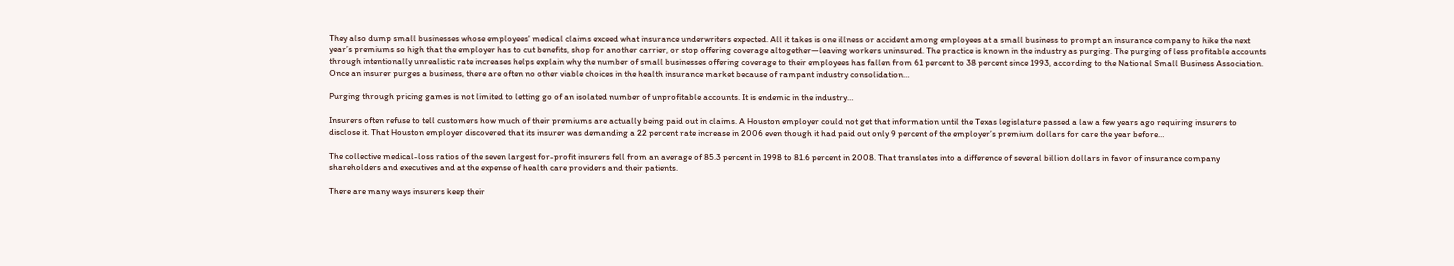They also dump small businesses whose employees' medical claims exceed what insurance underwriters expected. All it takes is one illness or accident among employees at a small business to prompt an insurance company to hike the next year’s premiums so high that the employer has to cut benefits, shop for another carrier, or stop offering coverage altogether—leaving workers uninsured. The practice is known in the industry as purging. The purging of less profitable accounts through intentionally unrealistic rate increases helps explain why the number of small businesses offering coverage to their employees has fallen from 61 percent to 38 percent since 1993, according to the National Small Business Association. Once an insurer purges a business, there are often no other viable choices in the health insurance market because of rampant industry consolidation…

Purging through pricing games is not limited to letting go of an isolated number of unprofitable accounts. It is endemic in the industry…

Insurers often refuse to tell customers how much of their premiums are actually being paid out in claims. A Houston employer could not get that information until the Texas legislature passed a law a few years ago requiring insurers to disclose it. That Houston employer discovered that its insurer was demanding a 22 percent rate increase in 2006 even though it had paid out only 9 percent of the employer’s premium dollars for care the year before…

The collective medical-loss ratios of the seven largest for-profit insurers fell from an average of 85.3 percent in 1998 to 81.6 percent in 2008. That translates into a difference of several billion dollars in favor of insurance company shareholders and executives and at the expense of health care providers and their patients.

There are many ways insurers keep their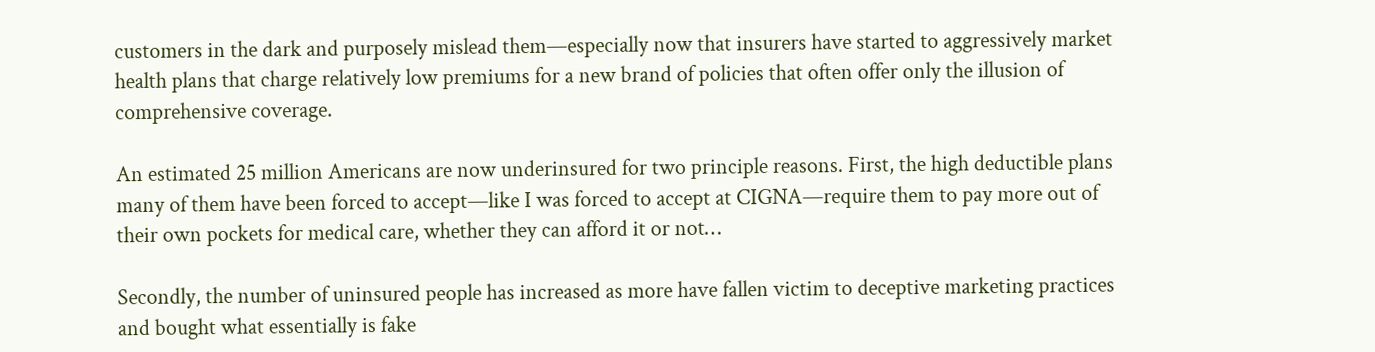customers in the dark and purposely mislead them—especially now that insurers have started to aggressively market health plans that charge relatively low premiums for a new brand of policies that often offer only the illusion of comprehensive coverage.

An estimated 25 million Americans are now underinsured for two principle reasons. First, the high deductible plans many of them have been forced to accept—like I was forced to accept at CIGNA—require them to pay more out of their own pockets for medical care, whether they can afford it or not…

Secondly, the number of uninsured people has increased as more have fallen victim to deceptive marketing practices and bought what essentially is fake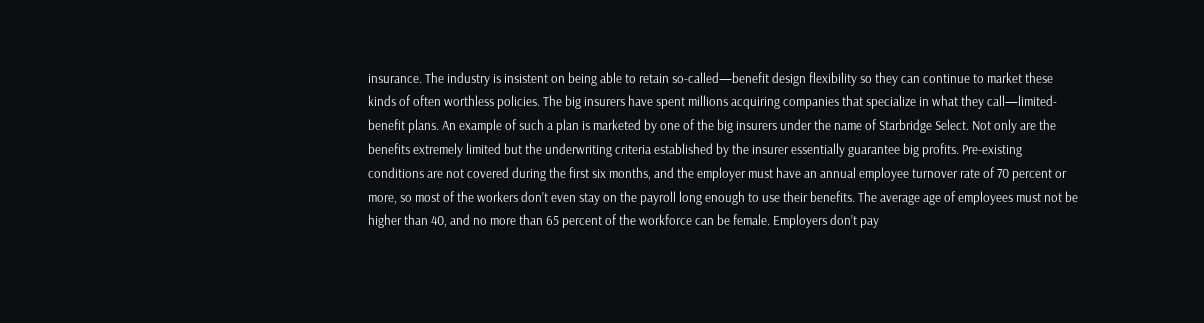insurance. The industry is insistent on being able to retain so-called—benefit design flexibility so they can continue to market these kinds of often worthless policies. The big insurers have spent millions acquiring companies that specialize in what they call—limited-benefit plans. An example of such a plan is marketed by one of the big insurers under the name of Starbridge Select. Not only are the benefits extremely limited but the underwriting criteria established by the insurer essentially guarantee big profits. Pre-existing conditions are not covered during the first six months, and the employer must have an annual employee turnover rate of 70 percent or more, so most of the workers don’t even stay on the payroll long enough to use their benefits. The average age of employees must not be higher than 40, and no more than 65 percent of the workforce can be female. Employers don’t pay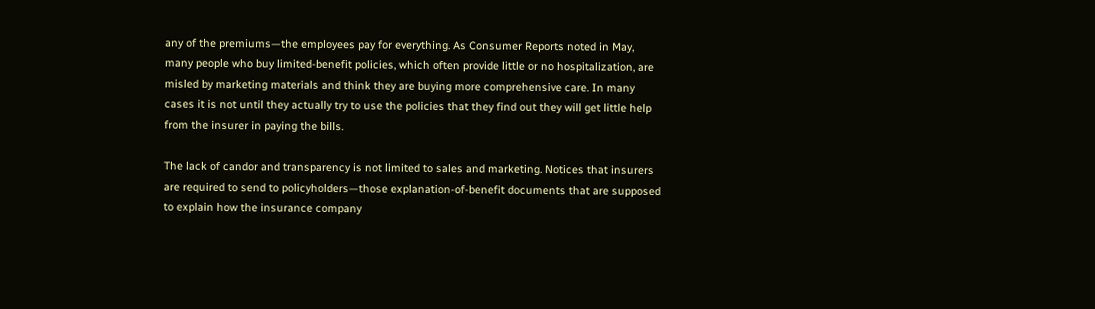any of the premiums—the employees pay for everything. As Consumer Reports noted in May, many people who buy limited-benefit policies, which often provide little or no hospitalization, are misled by marketing materials and think they are buying more comprehensive care. In many cases it is not until they actually try to use the policies that they find out they will get little help from the insurer in paying the bills.

The lack of candor and transparency is not limited to sales and marketing. Notices that insurers are required to send to policyholders—those explanation-of-benefit documents that are supposed to explain how the insurance company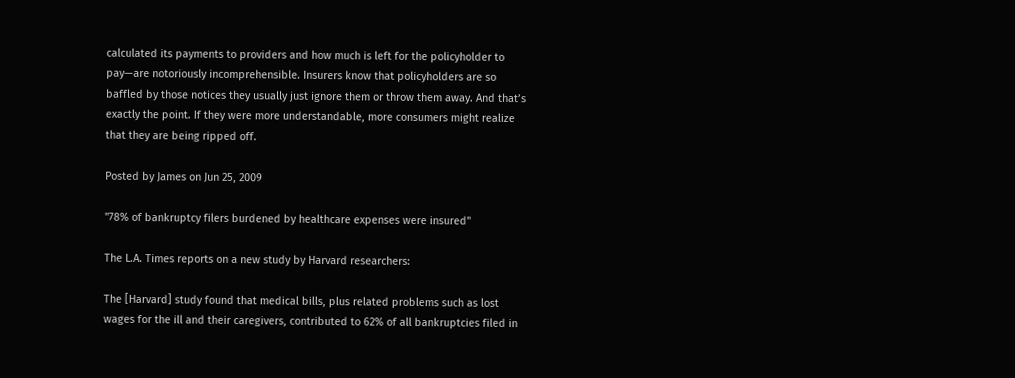calculated its payments to providers and how much is left for the policyholder to pay—are notoriously incomprehensible. Insurers know that policyholders are so baffled by those notices they usually just ignore them or throw them away. And that’s exactly the point. If they were more understandable, more consumers might realize that they are being ripped off.

Posted by James on Jun 25, 2009

"78% of bankruptcy filers burdened by healthcare expenses were insured"

The L.A. Times reports on a new study by Harvard researchers:

The [Harvard] study found that medical bills, plus related problems such as lost wages for the ill and their caregivers, contributed to 62% of all bankruptcies filed in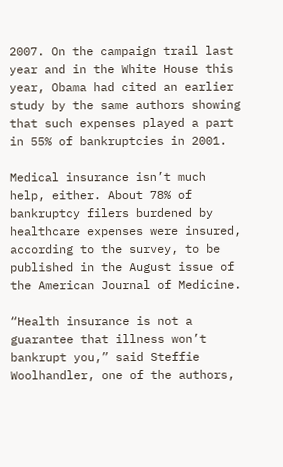2007. On the campaign trail last year and in the White House this year, Obama had cited an earlier study by the same authors showing that such expenses played a part in 55% of bankruptcies in 2001.

Medical insurance isn’t much help, either. About 78% of bankruptcy filers burdened by healthcare expenses were insured, according to the survey, to be published in the August issue of the American Journal of Medicine.

“Health insurance is not a guarantee that illness won’t bankrupt you,” said Steffie Woolhandler, one of the authors,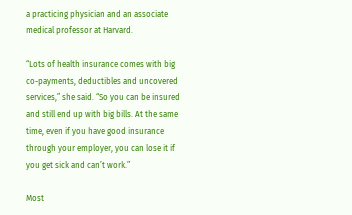a practicing physician and an associate medical professor at Harvard.

“Lots of health insurance comes with big co-payments, deductibles and uncovered services,” she said. “So you can be insured and still end up with big bills. At the same time, even if you have good insurance through your employer, you can lose it if you get sick and can’t work.”

Most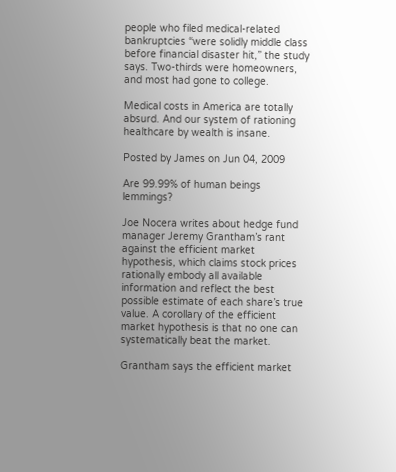people who filed medical-related bankruptcies “were solidly middle class before financial disaster hit,” the study says. Two-thirds were homeowners, and most had gone to college.

Medical costs in America are totally absurd. And our system of rationing healthcare by wealth is insane.

Posted by James on Jun 04, 2009

Are 99.99% of human beings lemmings?

Joe Nocera writes about hedge fund manager Jeremy Grantham’s rant against the efficient market hypothesis, which claims stock prices rationally embody all available information and reflect the best possible estimate of each share’s true value. A corollary of the efficient market hypothesis is that no one can systematically beat the market.

Grantham says the efficient market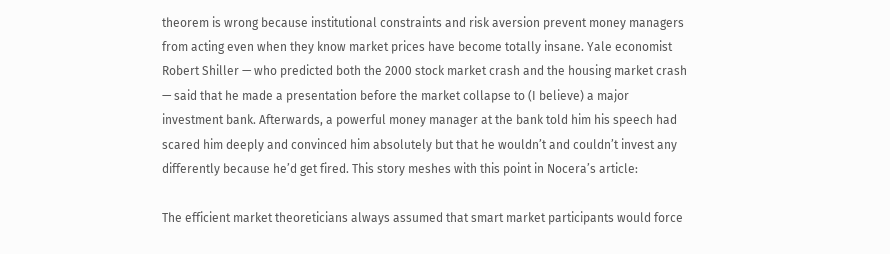theorem is wrong because institutional constraints and risk aversion prevent money managers from acting even when they know market prices have become totally insane. Yale economist Robert Shiller — who predicted both the 2000 stock market crash and the housing market crash — said that he made a presentation before the market collapse to (I believe) a major investment bank. Afterwards, a powerful money manager at the bank told him his speech had scared him deeply and convinced him absolutely but that he wouldn’t and couldn’t invest any differently because he’d get fired. This story meshes with this point in Nocera’s article:

The efficient market theoreticians always assumed that smart market participants would force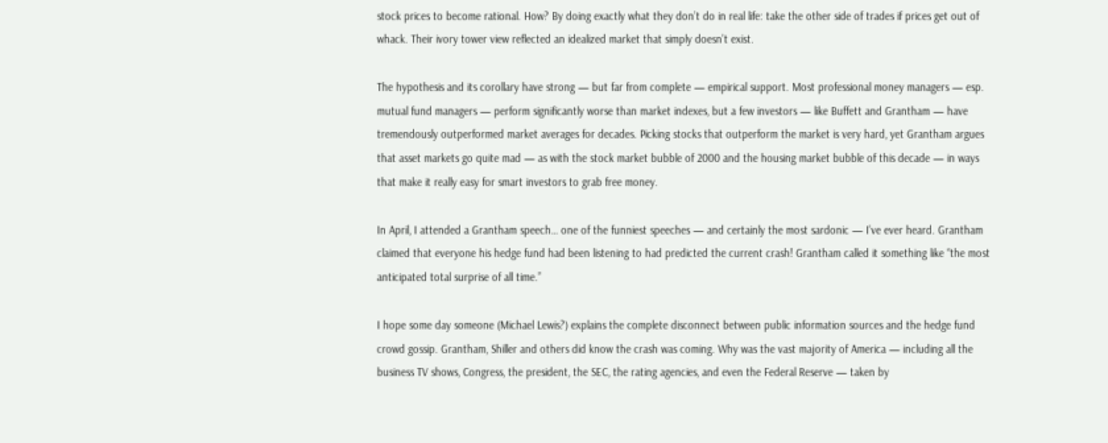stock prices to become rational. How? By doing exactly what they don’t do in real life: take the other side of trades if prices get out of whack. Their ivory tower view reflected an idealized market that simply doesn’t exist.

The hypothesis and its corollary have strong — but far from complete — empirical support. Most professional money managers — esp. mutual fund managers — perform significantly worse than market indexes, but a few investors — like Buffett and Grantham — have tremendously outperformed market averages for decades. Picking stocks that outperform the market is very hard, yet Grantham argues that asset markets go quite mad — as with the stock market bubble of 2000 and the housing market bubble of this decade — in ways that make it really easy for smart investors to grab free money.

In April, I attended a Grantham speech… one of the funniest speeches — and certainly the most sardonic — I’ve ever heard. Grantham claimed that everyone his hedge fund had been listening to had predicted the current crash! Grantham called it something like “the most anticipated total surprise of all time.”

I hope some day someone (Michael Lewis?) explains the complete disconnect between public information sources and the hedge fund crowd gossip. Grantham, Shiller and others did know the crash was coming. Why was the vast majority of America — including all the business TV shows, Congress, the president, the SEC, the rating agencies, and even the Federal Reserve — taken by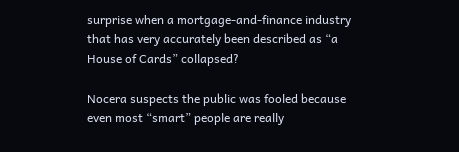surprise when a mortgage-and-finance industry that has very accurately been described as “a House of Cards” collapsed?

Nocera suspects the public was fooled because even most “smart” people are really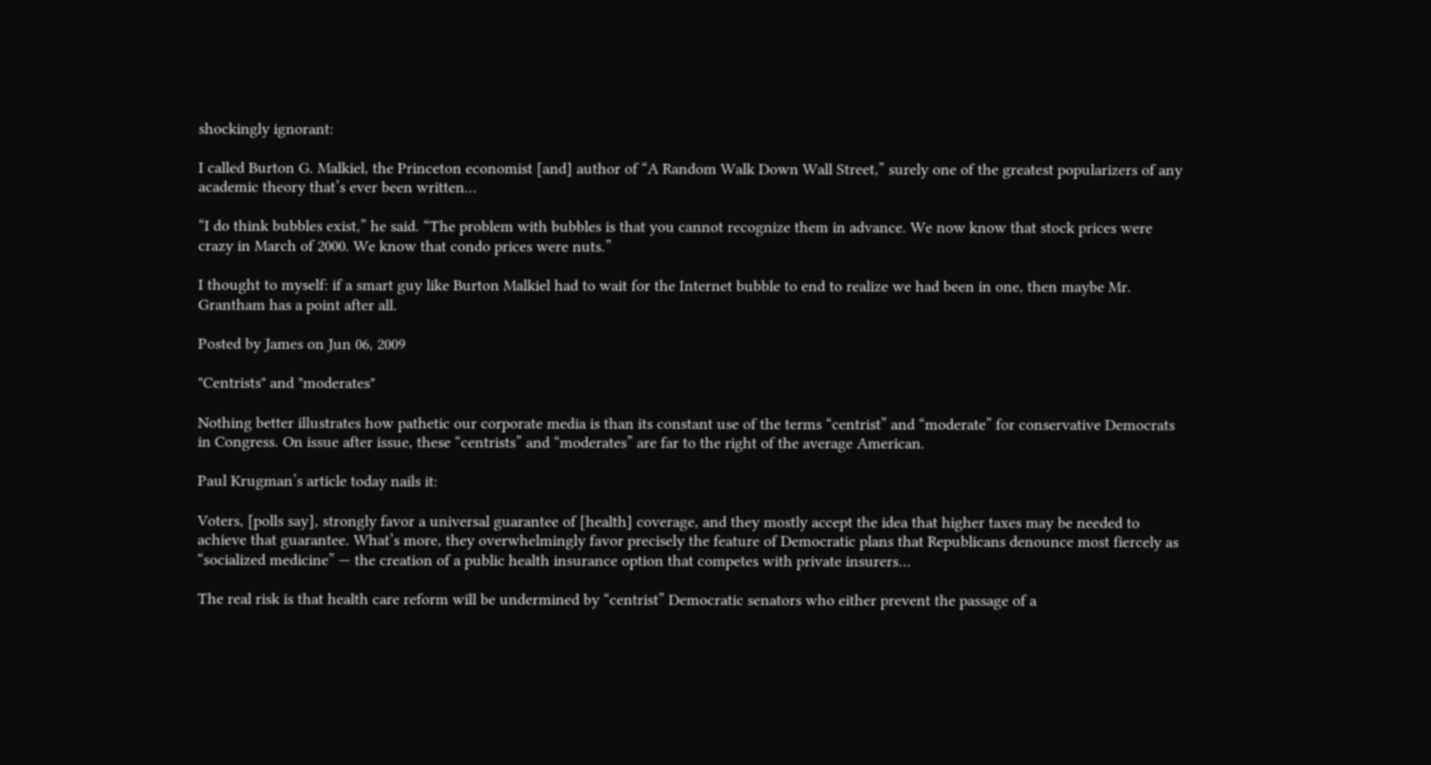shockingly ignorant:

I called Burton G. Malkiel, the Princeton economist [and] author of “A Random Walk Down Wall Street,” surely one of the greatest popularizers of any academic theory that’s ever been written…

“I do think bubbles exist,” he said. “The problem with bubbles is that you cannot recognize them in advance. We now know that stock prices were crazy in March of 2000. We know that condo prices were nuts.”

I thought to myself: if a smart guy like Burton Malkiel had to wait for the Internet bubble to end to realize we had been in one, then maybe Mr. Grantham has a point after all.

Posted by James on Jun 06, 2009

"Centrists" and "moderates"

Nothing better illustrates how pathetic our corporate media is than its constant use of the terms “centrist” and “moderate” for conservative Democrats in Congress. On issue after issue, these “centrists” and “moderates” are far to the right of the average American.

Paul Krugman’s article today nails it:

Voters, [polls say], strongly favor a universal guarantee of [health] coverage, and they mostly accept the idea that higher taxes may be needed to achieve that guarantee. What’s more, they overwhelmingly favor precisely the feature of Democratic plans that Republicans denounce most fiercely as “socialized medicine” — the creation of a public health insurance option that competes with private insurers…

The real risk is that health care reform will be undermined by “centrist” Democratic senators who either prevent the passage of a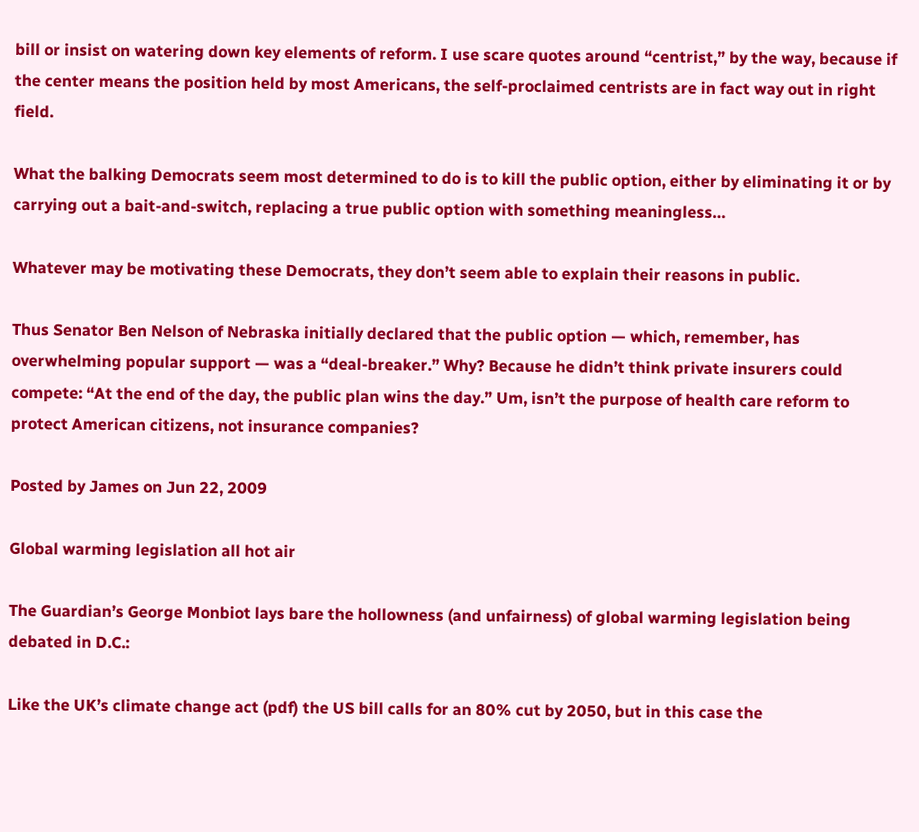bill or insist on watering down key elements of reform. I use scare quotes around “centrist,” by the way, because if the center means the position held by most Americans, the self-proclaimed centrists are in fact way out in right field.

What the balking Democrats seem most determined to do is to kill the public option, either by eliminating it or by carrying out a bait-and-switch, replacing a true public option with something meaningless…

Whatever may be motivating these Democrats, they don’t seem able to explain their reasons in public.

Thus Senator Ben Nelson of Nebraska initially declared that the public option — which, remember, has overwhelming popular support — was a “deal-breaker.” Why? Because he didn’t think private insurers could compete: “At the end of the day, the public plan wins the day.” Um, isn’t the purpose of health care reform to protect American citizens, not insurance companies?

Posted by James on Jun 22, 2009

Global warming legislation all hot air

The Guardian’s George Monbiot lays bare the hollowness (and unfairness) of global warming legislation being debated in D.C.:

Like the UK’s climate change act (pdf) the US bill calls for an 80% cut by 2050, but in this case the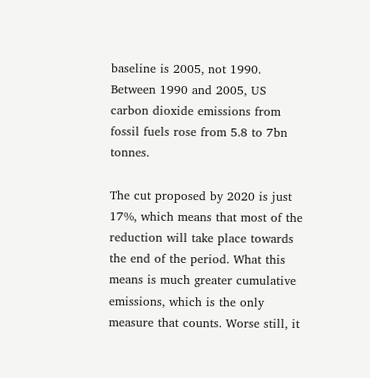baseline is 2005, not 1990. Between 1990 and 2005, US carbon dioxide emissions from fossil fuels rose from 5.8 to 7bn tonnes.

The cut proposed by 2020 is just 17%, which means that most of the reduction will take place towards the end of the period. What this means is much greater cumulative emissions, which is the only measure that counts. Worse still, it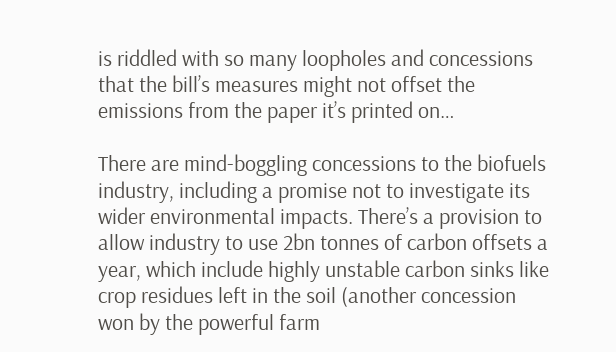is riddled with so many loopholes and concessions that the bill’s measures might not offset the emissions from the paper it’s printed on…

There are mind-boggling concessions to the biofuels industry, including a promise not to investigate its wider environmental impacts. There’s a provision to allow industry to use 2bn tonnes of carbon offsets a year, which include highly unstable carbon sinks like crop residues left in the soil (another concession won by the powerful farm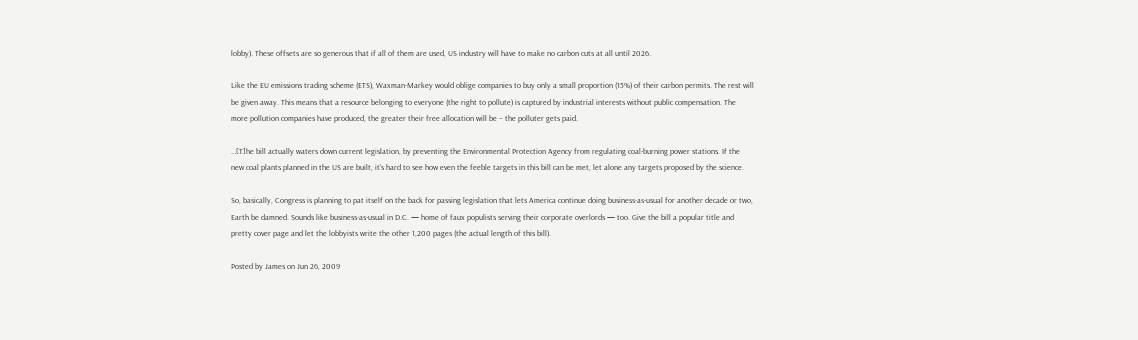lobby). These offsets are so generous that if all of them are used, US industry will have to make no carbon cuts at all until 2026.

Like the EU emissions trading scheme (ETS), Waxman-Markey would oblige companies to buy only a small proportion (15%) of their carbon permits. The rest will be given away. This means that a resource belonging to everyone (the right to pollute) is captured by industrial interests without public compensation. The more pollution companies have produced, the greater their free allocation will be – the polluter gets paid.

…[T]he bill actually waters down current legislation, by preventing the Environmental Protection Agency from regulating coal-burning power stations. If the new coal plants planned in the US are built, it’s hard to see how even the feeble targets in this bill can be met, let alone any targets proposed by the science.

So, basically, Congress is planning to pat itself on the back for passing legislation that lets America continue doing business-as-usual for another decade or two, Earth be damned. Sounds like business-as-usual in D.C. — home of faux populists serving their corporate overlords — too. Give the bill a popular title and pretty cover page and let the lobbyists write the other 1,200 pages (the actual length of this bill).

Posted by James on Jun 26, 2009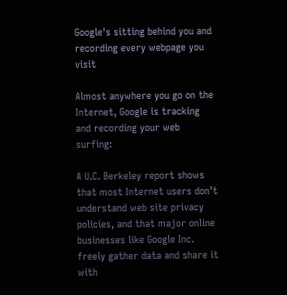Google's sitting behind you and recording every webpage you visit

Almost anywhere you go on the Internet, Google is tracking and recording your web surfing:

A U.C. Berkeley report shows that most Internet users don’t understand web site privacy policies, and that major online businesses like Google Inc. freely gather data and share it with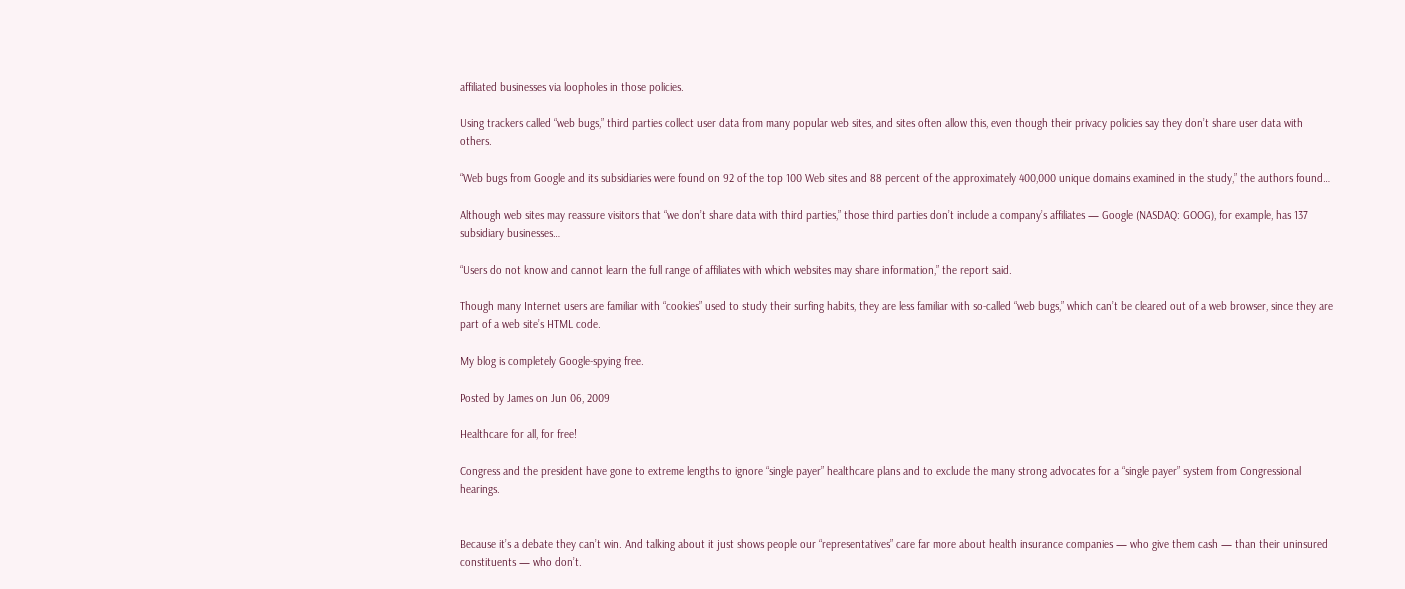affiliated businesses via loopholes in those policies.

Using trackers called “web bugs,” third parties collect user data from many popular web sites, and sites often allow this, even though their privacy policies say they don’t share user data with others.

“Web bugs from Google and its subsidiaries were found on 92 of the top 100 Web sites and 88 percent of the approximately 400,000 unique domains examined in the study,” the authors found…

Although web sites may reassure visitors that “we don’t share data with third parties,” those third parties don’t include a company’s affiliates — Google (NASDAQ: GOOG), for example, has 137 subsidiary businesses…

“Users do not know and cannot learn the full range of affiliates with which websites may share information,” the report said.

Though many Internet users are familiar with “cookies” used to study their surfing habits, they are less familiar with so-called “web bugs,” which can’t be cleared out of a web browser, since they are part of a web site’s HTML code.

My blog is completely Google-spying free.

Posted by James on Jun 06, 2009

Healthcare for all, for free!

Congress and the president have gone to extreme lengths to ignore “single payer” healthcare plans and to exclude the many strong advocates for a “single payer” system from Congressional hearings.


Because it’s a debate they can’t win. And talking about it just shows people our “representatives” care far more about health insurance companies — who give them cash — than their uninsured constituents — who don’t.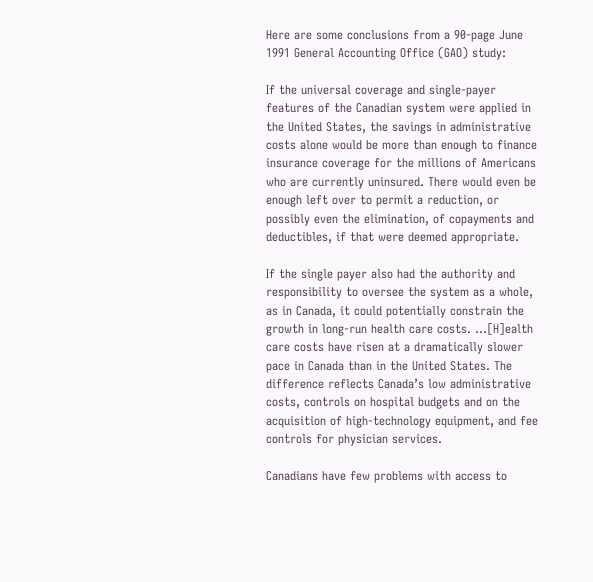Here are some conclusions from a 90-page June 1991 General Accounting Office (GAO) study:

If the universal coverage and single-payer features of the Canadian system were applied in the United States, the savings in administrative costs alone would be more than enough to finance insurance coverage for the millions of Americans who are currently uninsured. There would even be enough left over to permit a reduction, or possibly even the elimination, of copayments and deductibles, if that were deemed appropriate.

If the single payer also had the authority and responsibility to oversee the system as a whole, as in Canada, it could potentially constrain the growth in long-run health care costs. …[H]ealth care costs have risen at a dramatically slower pace in Canada than in the United States. The difference reflects Canada’s low administrative costs, controls on hospital budgets and on the acquisition of high-technology equipment, and fee controls for physician services.

Canadians have few problems with access to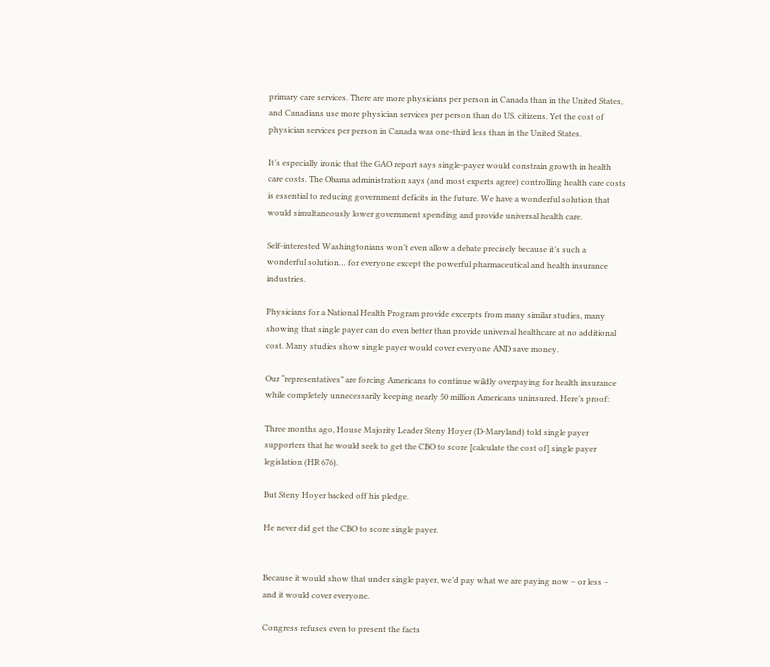primary care services. There are more physicians per person in Canada than in the United States, and Canadians use more physician services per person than do US. citizens. Yet the cost of physician services per person in Canada was one-third less than in the United States.

It’s especially ironic that the GAO report says single-payer would constrain growth in health care costs. The Obama administration says (and most experts agree) controlling health care costs is essential to reducing government deficits in the future. We have a wonderful solution that would simultaneously lower government spending and provide universal health care.

Self-interested Washingtonians won’t even allow a debate precisely because it’s such a wonderful solution… for everyone except the powerful pharmaceutical and health insurance industries.

Physicians for a National Health Program provide excerpts from many similar studies, many showing that single payer can do even better than provide universal healthcare at no additional cost. Many studies show single payer would cover everyone AND save money.

Our “representatives” are forcing Americans to continue wildly overpaying for health insurance while completely unnecessarily keeping nearly 50 million Americans uninsured. Here’s proof:

Three months ago, House Majority Leader Steny Hoyer (D-Maryland) told single payer supporters that he would seek to get the CBO to score [calculate the cost of] single payer legislation (HR 676).

But Steny Hoyer backed off his pledge.

He never did get the CBO to score single payer.


Because it would show that under single payer, we’d pay what we are paying now – or less – and it would cover everyone.

Congress refuses even to present the facts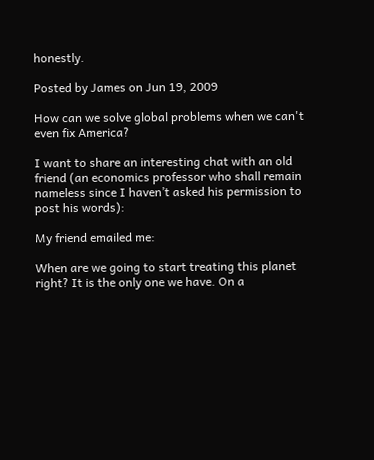honestly.

Posted by James on Jun 19, 2009

How can we solve global problems when we can't even fix America?

I want to share an interesting chat with an old friend (an economics professor who shall remain nameless since I haven’t asked his permission to post his words):

My friend emailed me:

When are we going to start treating this planet right? It is the only one we have. On a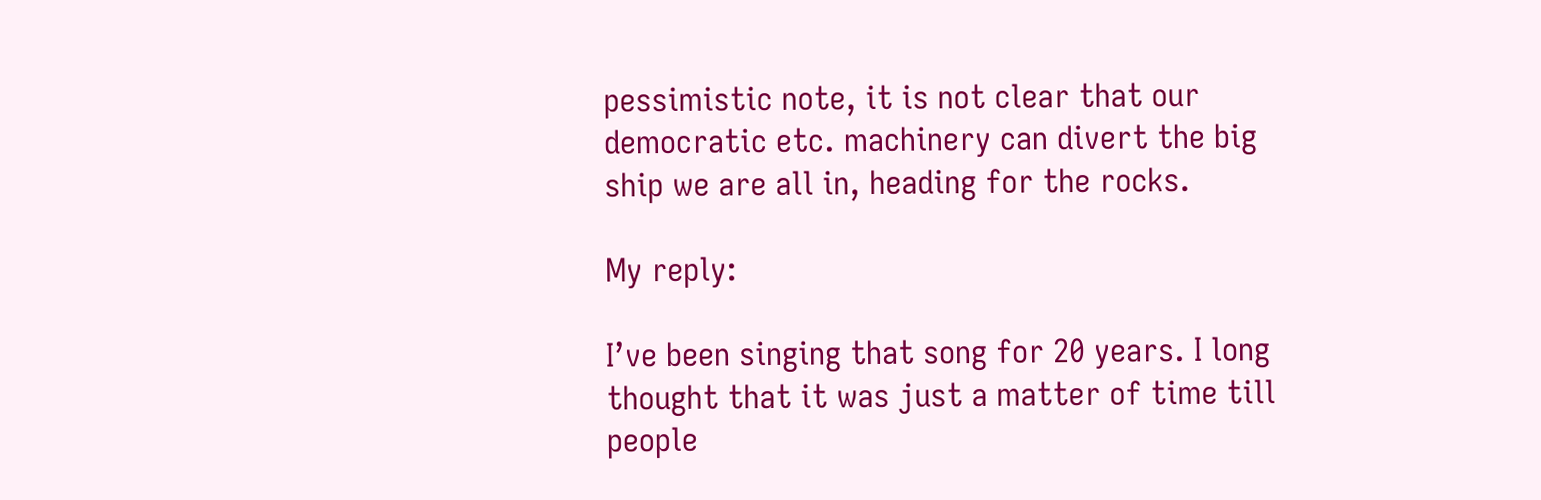pessimistic note, it is not clear that our democratic etc. machinery can divert the big ship we are all in, heading for the rocks.

My reply:

I’ve been singing that song for 20 years. I long thought that it was just a matter of time till people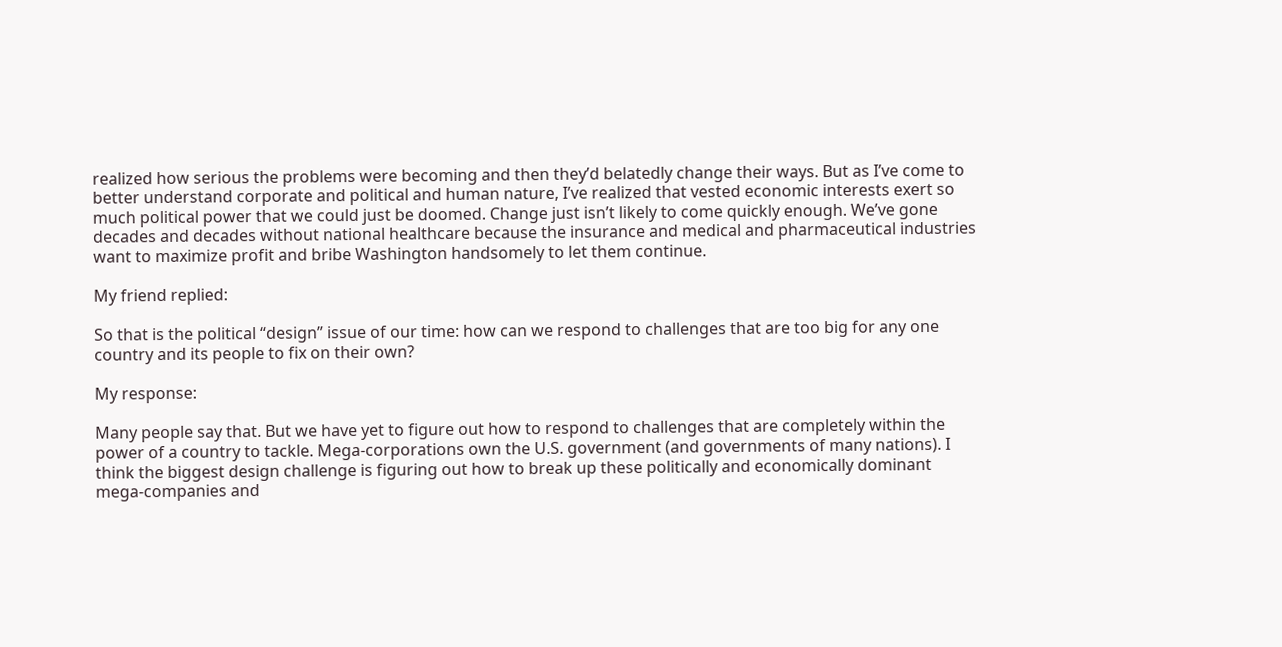realized how serious the problems were becoming and then they’d belatedly change their ways. But as I’ve come to better understand corporate and political and human nature, I’ve realized that vested economic interests exert so much political power that we could just be doomed. Change just isn’t likely to come quickly enough. We’ve gone decades and decades without national healthcare because the insurance and medical and pharmaceutical industries want to maximize profit and bribe Washington handsomely to let them continue.

My friend replied:

So that is the political “design” issue of our time: how can we respond to challenges that are too big for any one country and its people to fix on their own?

My response:

Many people say that. But we have yet to figure out how to respond to challenges that are completely within the power of a country to tackle. Mega-corporations own the U.S. government (and governments of many nations). I think the biggest design challenge is figuring out how to break up these politically and economically dominant mega-companies and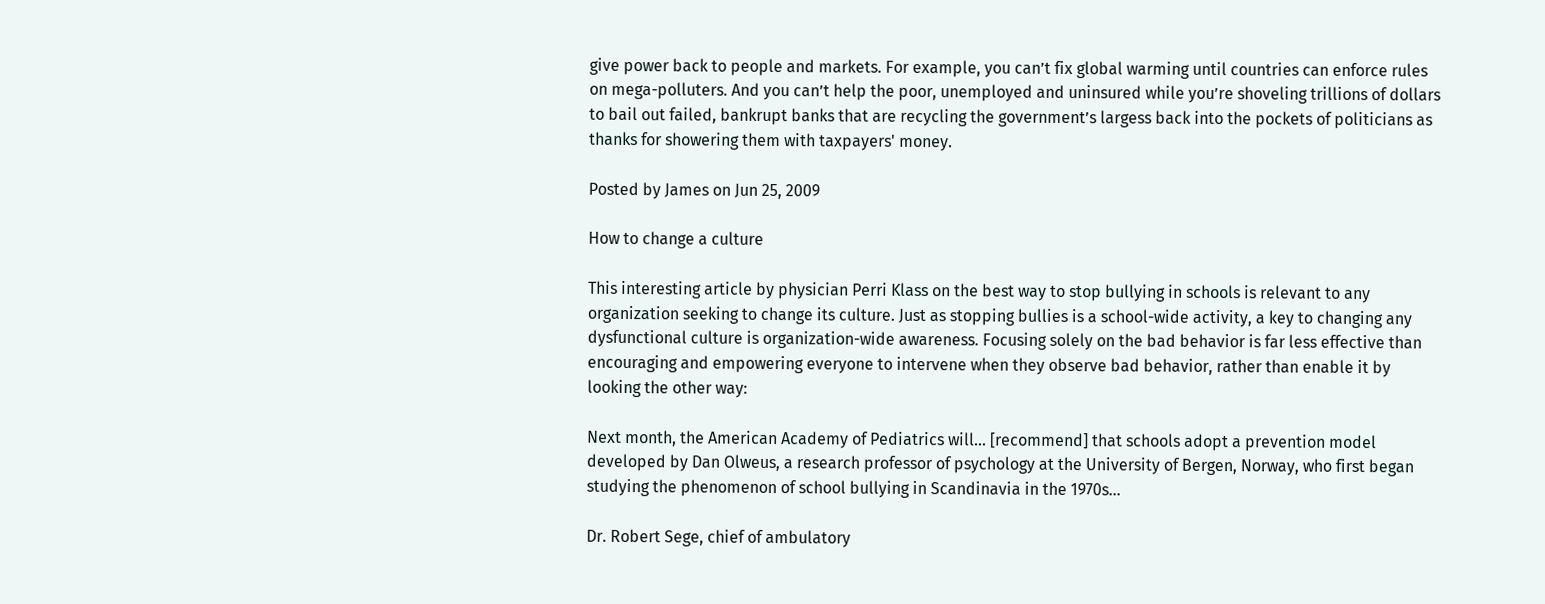give power back to people and markets. For example, you can’t fix global warming until countries can enforce rules on mega-polluters. And you can’t help the poor, unemployed and uninsured while you’re shoveling trillions of dollars to bail out failed, bankrupt banks that are recycling the government’s largess back into the pockets of politicians as thanks for showering them with taxpayers' money.

Posted by James on Jun 25, 2009

How to change a culture

This interesting article by physician Perri Klass on the best way to stop bullying in schools is relevant to any organization seeking to change its culture. Just as stopping bullies is a school-wide activity, a key to changing any dysfunctional culture is organization-wide awareness. Focusing solely on the bad behavior is far less effective than encouraging and empowering everyone to intervene when they observe bad behavior, rather than enable it by looking the other way:

Next month, the American Academy of Pediatrics will… [recommend] that schools adopt a prevention model developed by Dan Olweus, a research professor of psychology at the University of Bergen, Norway, who first began studying the phenomenon of school bullying in Scandinavia in the 1970s…

Dr. Robert Sege, chief of ambulatory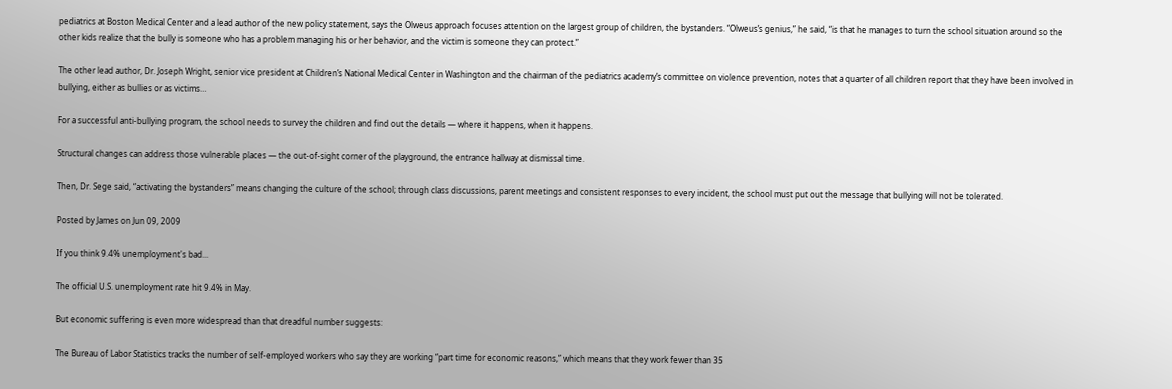pediatrics at Boston Medical Center and a lead author of the new policy statement, says the Olweus approach focuses attention on the largest group of children, the bystanders. “Olweus’s genius,” he said, “is that he manages to turn the school situation around so the other kids realize that the bully is someone who has a problem managing his or her behavior, and the victim is someone they can protect.”

The other lead author, Dr. Joseph Wright, senior vice president at Children’s National Medical Center in Washington and the chairman of the pediatrics academy’s committee on violence prevention, notes that a quarter of all children report that they have been involved in bullying, either as bullies or as victims…

For a successful anti-bullying program, the school needs to survey the children and find out the details — where it happens, when it happens.

Structural changes can address those vulnerable places — the out-of-sight corner of the playground, the entrance hallway at dismissal time.

Then, Dr. Sege said, “activating the bystanders” means changing the culture of the school; through class discussions, parent meetings and consistent responses to every incident, the school must put out the message that bullying will not be tolerated.

Posted by James on Jun 09, 2009

If you think 9.4% unemployment's bad...

The official U.S. unemployment rate hit 9.4% in May.

But economic suffering is even more widespread than that dreadful number suggests:

The Bureau of Labor Statistics tracks the number of self-employed workers who say they are working “part time for economic reasons,” which means that they work fewer than 35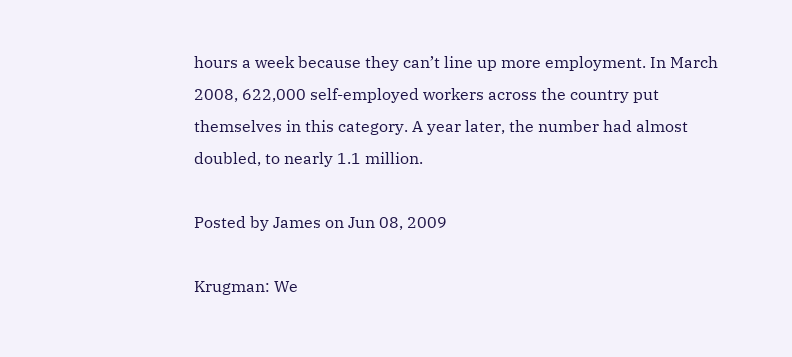hours a week because they can’t line up more employment. In March 2008, 622,000 self-employed workers across the country put themselves in this category. A year later, the number had almost doubled, to nearly 1.1 million.

Posted by James on Jun 08, 2009

Krugman: We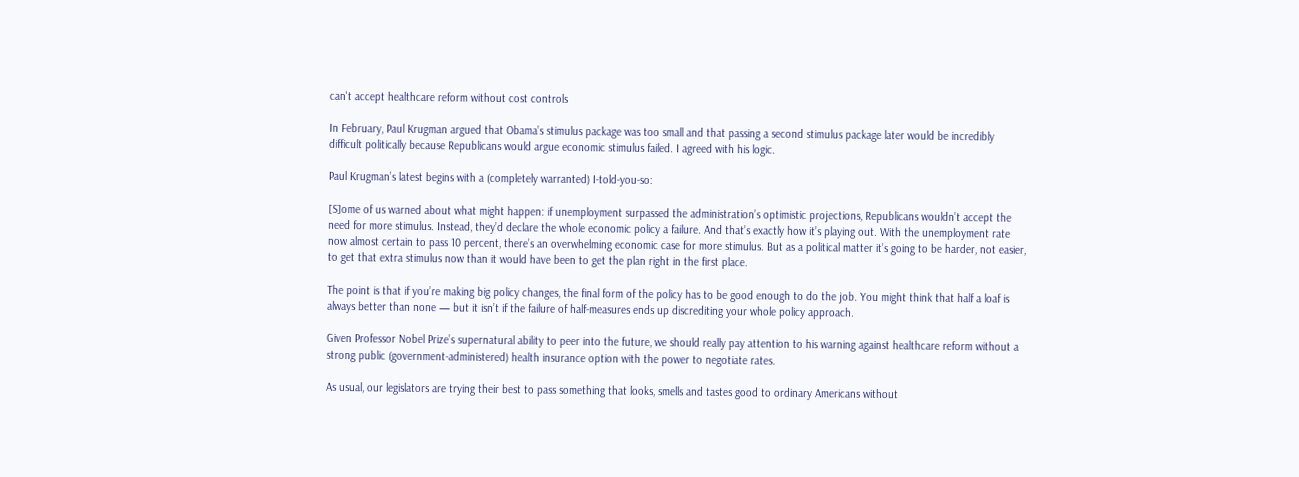can't accept healthcare reform without cost controls

In February, Paul Krugman argued that Obama’s stimulus package was too small and that passing a second stimulus package later would be incredibly difficult politically because Republicans would argue economic stimulus failed. I agreed with his logic.

Paul Krugman’s latest begins with a (completely warranted) I-told-you-so:

[S]ome of us warned about what might happen: if unemployment surpassed the administration’s optimistic projections, Republicans wouldn’t accept the need for more stimulus. Instead, they’d declare the whole economic policy a failure. And that’s exactly how it’s playing out. With the unemployment rate now almost certain to pass 10 percent, there’s an overwhelming economic case for more stimulus. But as a political matter it’s going to be harder, not easier, to get that extra stimulus now than it would have been to get the plan right in the first place.

The point is that if you’re making big policy changes, the final form of the policy has to be good enough to do the job. You might think that half a loaf is always better than none — but it isn’t if the failure of half-measures ends up discrediting your whole policy approach.

Given Professor Nobel Prize’s supernatural ability to peer into the future, we should really pay attention to his warning against healthcare reform without a strong public (government-administered) health insurance option with the power to negotiate rates.

As usual, our legislators are trying their best to pass something that looks, smells and tastes good to ordinary Americans without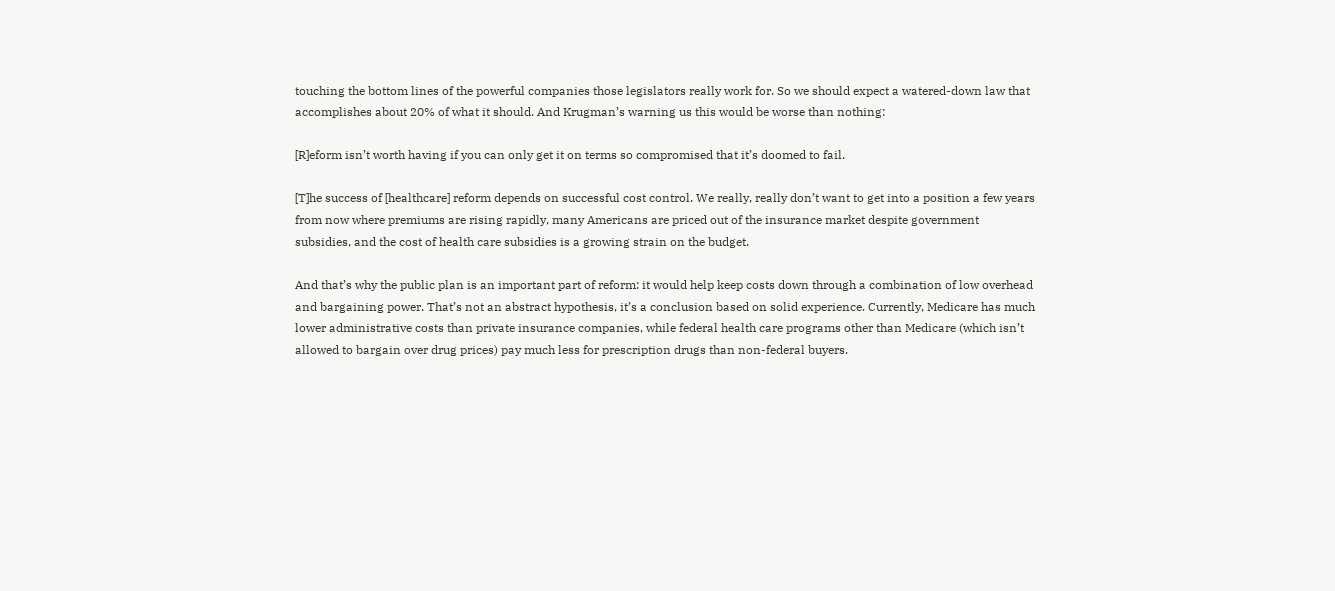touching the bottom lines of the powerful companies those legislators really work for. So we should expect a watered-down law that accomplishes about 20% of what it should. And Krugman’s warning us this would be worse than nothing:

[R]eform isn’t worth having if you can only get it on terms so compromised that it’s doomed to fail.

[T]he success of [healthcare] reform depends on successful cost control. We really, really don’t want to get into a position a few years from now where premiums are rising rapidly, many Americans are priced out of the insurance market despite government subsidies, and the cost of health care subsidies is a growing strain on the budget.

And that’s why the public plan is an important part of reform: it would help keep costs down through a combination of low overhead and bargaining power. That’s not an abstract hypothesis, it’s a conclusion based on solid experience. Currently, Medicare has much lower administrative costs than private insurance companies, while federal health care programs other than Medicare (which isn’t allowed to bargain over drug prices) pay much less for prescription drugs than non-federal buyers.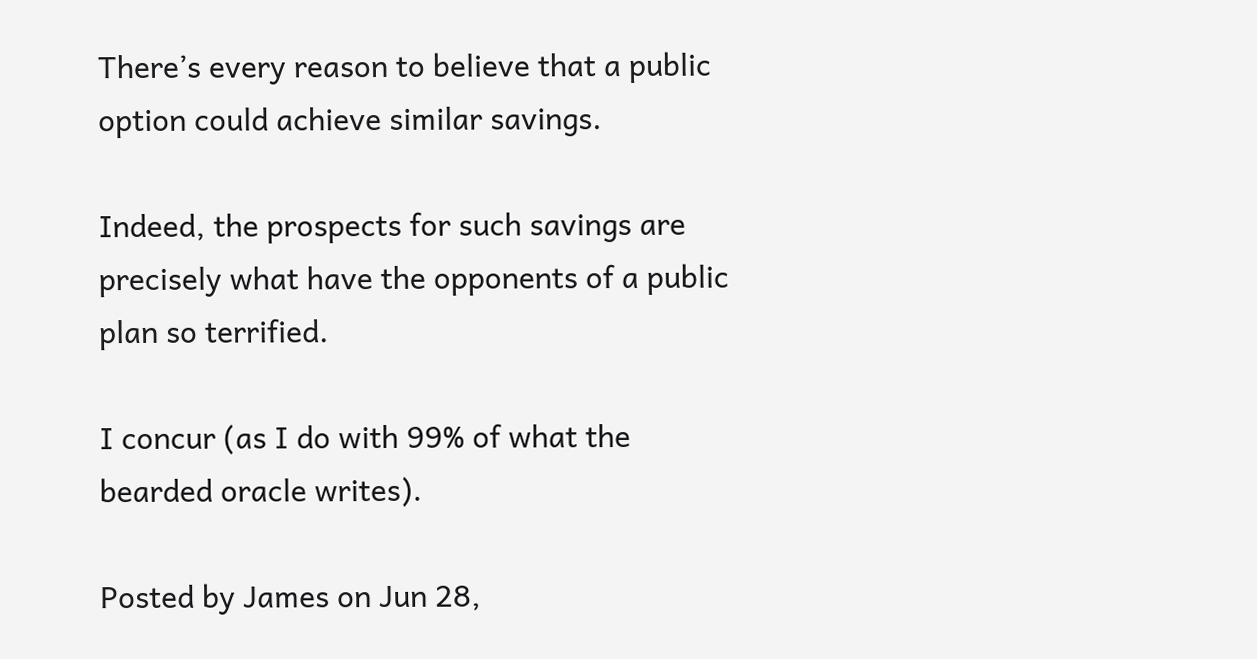There’s every reason to believe that a public option could achieve similar savings.

Indeed, the prospects for such savings are precisely what have the opponents of a public plan so terrified.

I concur (as I do with 99% of what the bearded oracle writes).

Posted by James on Jun 28,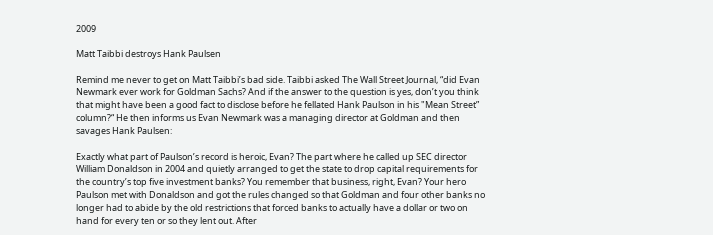2009

Matt Taibbi destroys Hank Paulsen

Remind me never to get on Matt Taibbi’s bad side. Taibbi asked The Wall Street Journal, “did Evan Newmark ever work for Goldman Sachs? And if the answer to the question is yes, don’t you think that might have been a good fact to disclose before he fellated Hank Paulson in his "Mean Street” column?“ He then informs us Evan Newmark was a managing director at Goldman and then savages Hank Paulsen:

Exactly what part of Paulson’s record is heroic, Evan? The part where he called up SEC director William Donaldson in 2004 and quietly arranged to get the state to drop capital requirements for the country’s top five investment banks? You remember that business, right, Evan? Your hero Paulson met with Donaldson and got the rules changed so that Goldman and four other banks no longer had to abide by the old restrictions that forced banks to actually have a dollar or two on hand for every ten or so they lent out. After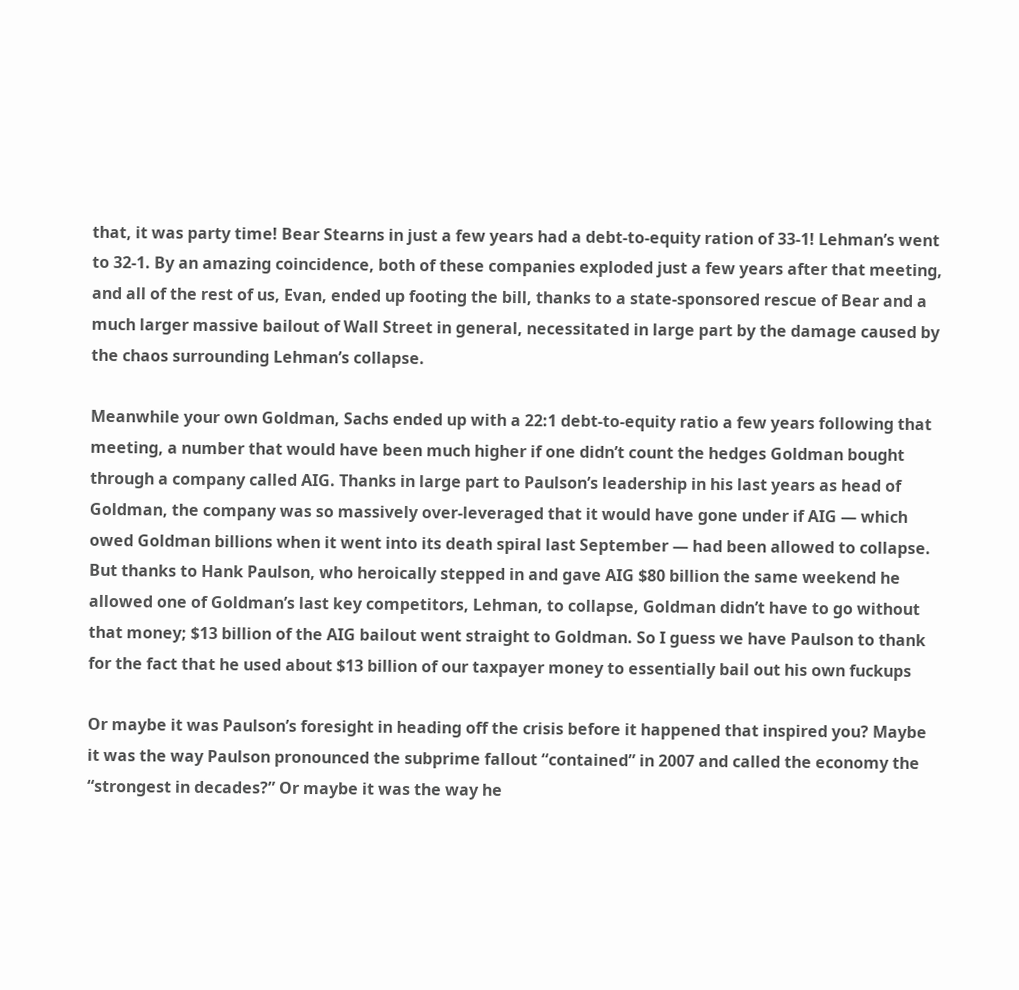that, it was party time! Bear Stearns in just a few years had a debt-to-equity ration of 33-1! Lehman’s went to 32-1. By an amazing coincidence, both of these companies exploded just a few years after that meeting, and all of the rest of us, Evan, ended up footing the bill, thanks to a state-sponsored rescue of Bear and a much larger massive bailout of Wall Street in general, necessitated in large part by the damage caused by the chaos surrounding Lehman’s collapse.

Meanwhile your own Goldman, Sachs ended up with a 22:1 debt-to-equity ratio a few years following that meeting, a number that would have been much higher if one didn’t count the hedges Goldman bought through a company called AIG. Thanks in large part to Paulson’s leadership in his last years as head of Goldman, the company was so massively over-leveraged that it would have gone under if AIG — which owed Goldman billions when it went into its death spiral last September — had been allowed to collapse. But thanks to Hank Paulson, who heroically stepped in and gave AIG $80 billion the same weekend he allowed one of Goldman’s last key competitors, Lehman, to collapse, Goldman didn’t have to go without that money; $13 billion of the AIG bailout went straight to Goldman. So I guess we have Paulson to thank for the fact that he used about $13 billion of our taxpayer money to essentially bail out his own fuckups

Or maybe it was Paulson’s foresight in heading off the crisis before it happened that inspired you? Maybe it was the way Paulson pronounced the subprime fallout “contained” in 2007 and called the economy the “strongest in decades?” Or maybe it was the way he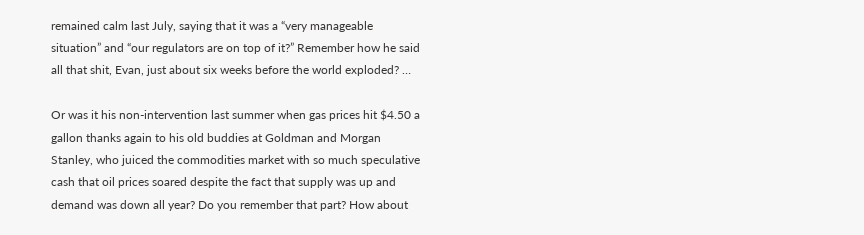remained calm last July, saying that it was a “very manageable situation” and “our regulators are on top of it?” Remember how he said all that shit, Evan, just about six weeks before the world exploded? …

Or was it his non-intervention last summer when gas prices hit $4.50 a gallon thanks again to his old buddies at Goldman and Morgan Stanley, who juiced the commodities market with so much speculative cash that oil prices soared despite the fact that supply was up and demand was down all year? Do you remember that part? How about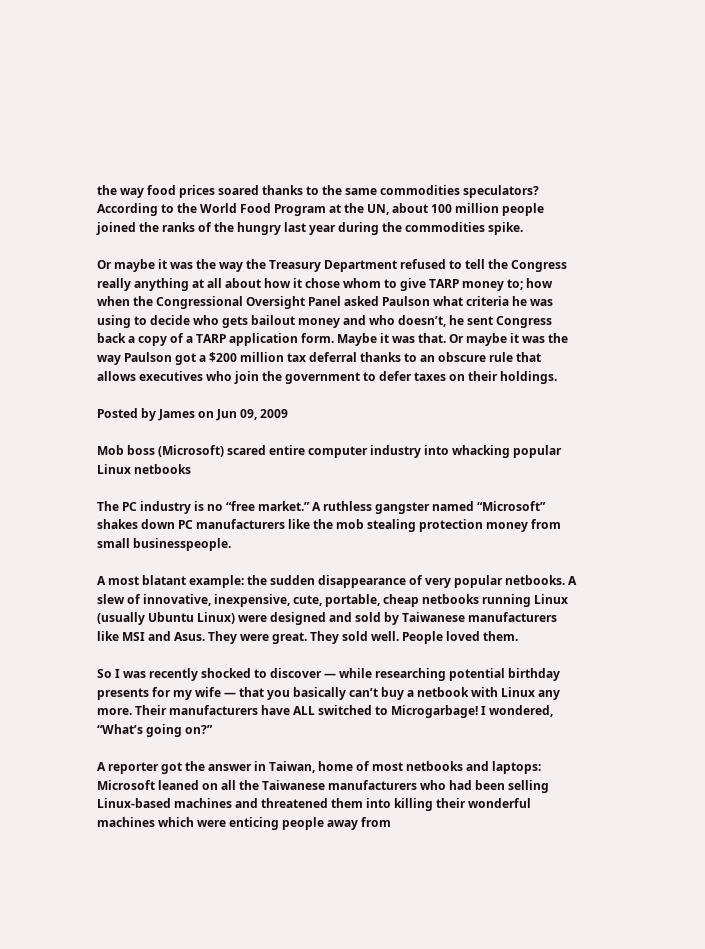the way food prices soared thanks to the same commodities speculators? According to the World Food Program at the UN, about 100 million people joined the ranks of the hungry last year during the commodities spike.

Or maybe it was the way the Treasury Department refused to tell the Congress really anything at all about how it chose whom to give TARP money to; how when the Congressional Oversight Panel asked Paulson what criteria he was using to decide who gets bailout money and who doesn’t, he sent Congress back a copy of a TARP application form. Maybe it was that. Or maybe it was the way Paulson got a $200 million tax deferral thanks to an obscure rule that allows executives who join the government to defer taxes on their holdings.

Posted by James on Jun 09, 2009

Mob boss (Microsoft) scared entire computer industry into whacking popular Linux netbooks

The PC industry is no “free market.” A ruthless gangster named “Microsoft” shakes down PC manufacturers like the mob stealing protection money from small businesspeople.

A most blatant example: the sudden disappearance of very popular netbooks. A slew of innovative, inexpensive, cute, portable, cheap netbooks running Linux (usually Ubuntu Linux) were designed and sold by Taiwanese manufacturers like MSI and Asus. They were great. They sold well. People loved them.

So I was recently shocked to discover — while researching potential birthday presents for my wife — that you basically can’t buy a netbook with Linux any more. Their manufacturers have ALL switched to Microgarbage! I wondered, “What’s going on?”

A reporter got the answer in Taiwan, home of most netbooks and laptops: Microsoft leaned on all the Taiwanese manufacturers who had been selling Linux-based machines and threatened them into killing their wonderful machines which were enticing people away from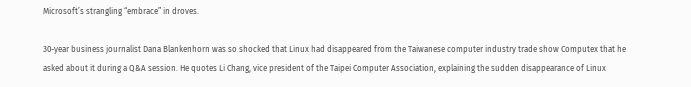Microsoft’s strangling “embrace” in droves.

30-year business journalist Dana Blankenhorn was so shocked that Linux had disappeared from the Taiwanese computer industry trade show Computex that he asked about it during a Q&A session. He quotes Li Chang, vice president of the Taipei Computer Association, explaining the sudden disappearance of Linux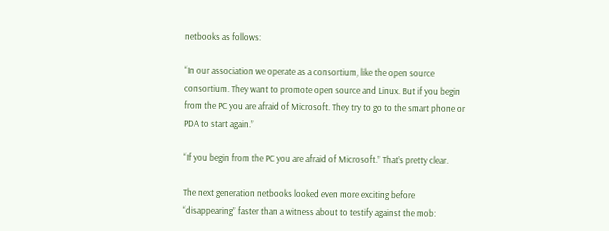netbooks as follows:

“In our association we operate as a consortium, like the open source consortium. They want to promote open source and Linux. But if you begin from the PC you are afraid of Microsoft. They try to go to the smart phone or PDA to start again.”

“If you begin from the PC you are afraid of Microsoft.” That’s pretty clear.

The next generation netbooks looked even more exciting before “disappearing” faster than a witness about to testify against the mob: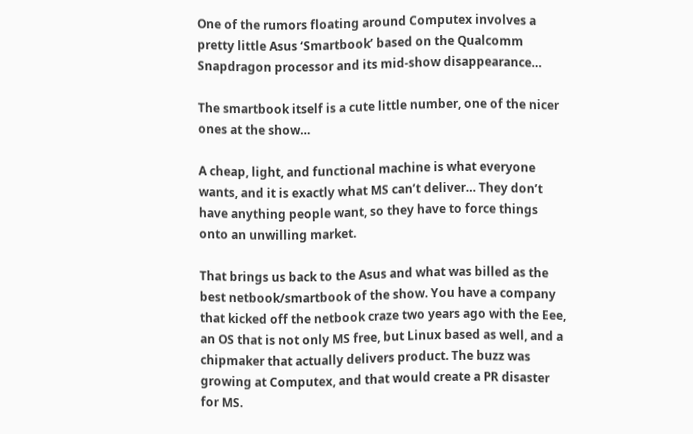One of the rumors floating around Computex involves a pretty little Asus ‘Smartbook’ based on the Qualcomm Snapdragon processor and its mid-show disappearance…

The smartbook itself is a cute little number, one of the nicer ones at the show…

A cheap, light, and functional machine is what everyone wants, and it is exactly what MS can’t deliver… They don’t have anything people want, so they have to force things onto an unwilling market.

That brings us back to the Asus and what was billed as the best netbook/smartbook of the show. You have a company that kicked off the netbook craze two years ago with the Eee, an OS that is not only MS free, but Linux based as well, and a chipmaker that actually delivers product. The buzz was growing at Computex, and that would create a PR disaster for MS.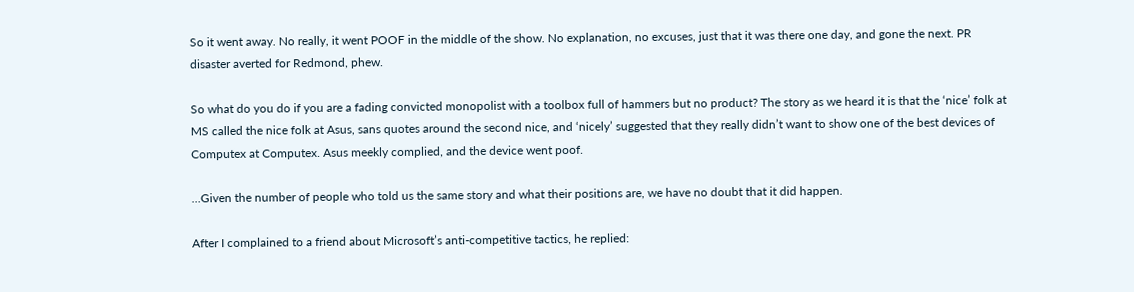So it went away. No really, it went POOF in the middle of the show. No explanation, no excuses, just that it was there one day, and gone the next. PR disaster averted for Redmond, phew.

So what do you do if you are a fading convicted monopolist with a toolbox full of hammers but no product? The story as we heard it is that the ‘nice’ folk at MS called the nice folk at Asus, sans quotes around the second nice, and ‘nicely’ suggested that they really didn’t want to show one of the best devices of Computex at Computex. Asus meekly complied, and the device went poof.

…Given the number of people who told us the same story and what their positions are, we have no doubt that it did happen.

After I complained to a friend about Microsoft’s anti-competitive tactics, he replied: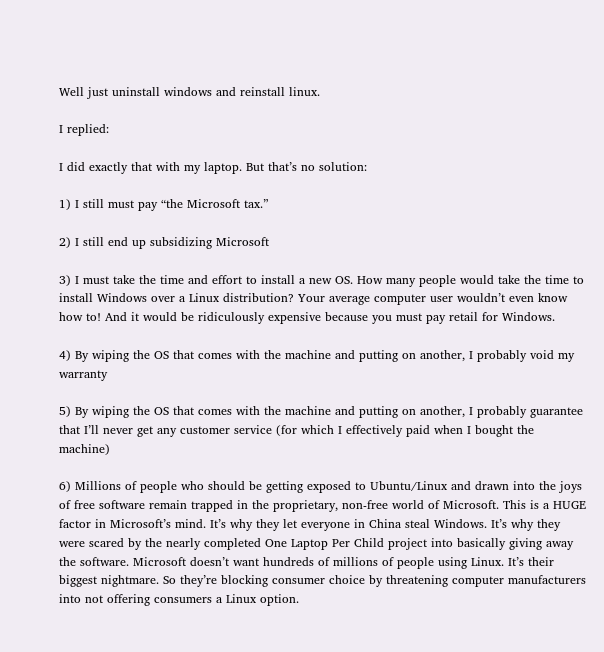Well just uninstall windows and reinstall linux.

I replied:

I did exactly that with my laptop. But that’s no solution:

1) I still must pay “the Microsoft tax.”

2) I still end up subsidizing Microsoft

3) I must take the time and effort to install a new OS. How many people would take the time to install Windows over a Linux distribution? Your average computer user wouldn’t even know how to! And it would be ridiculously expensive because you must pay retail for Windows.

4) By wiping the OS that comes with the machine and putting on another, I probably void my warranty

5) By wiping the OS that comes with the machine and putting on another, I probably guarantee that I’ll never get any customer service (for which I effectively paid when I bought the machine)

6) Millions of people who should be getting exposed to Ubuntu/Linux and drawn into the joys of free software remain trapped in the proprietary, non-free world of Microsoft. This is a HUGE factor in Microsoft’s mind. It’s why they let everyone in China steal Windows. It’s why they were scared by the nearly completed One Laptop Per Child project into basically giving away the software. Microsoft doesn’t want hundreds of millions of people using Linux. It’s their biggest nightmare. So they’re blocking consumer choice by threatening computer manufacturers into not offering consumers a Linux option.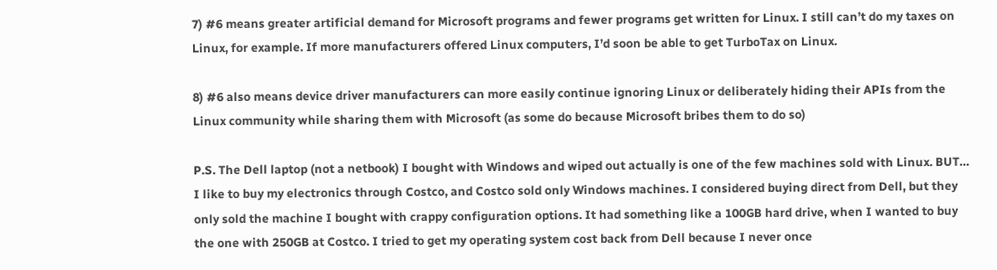7) #6 means greater artificial demand for Microsoft programs and fewer programs get written for Linux. I still can’t do my taxes on Linux, for example. If more manufacturers offered Linux computers, I’d soon be able to get TurboTax on Linux.

8) #6 also means device driver manufacturers can more easily continue ignoring Linux or deliberately hiding their APIs from the Linux community while sharing them with Microsoft (as some do because Microsoft bribes them to do so)

P.S. The Dell laptop (not a netbook) I bought with Windows and wiped out actually is one of the few machines sold with Linux. BUT… I like to buy my electronics through Costco, and Costco sold only Windows machines. I considered buying direct from Dell, but they only sold the machine I bought with crappy configuration options. It had something like a 100GB hard drive, when I wanted to buy the one with 250GB at Costco. I tried to get my operating system cost back from Dell because I never once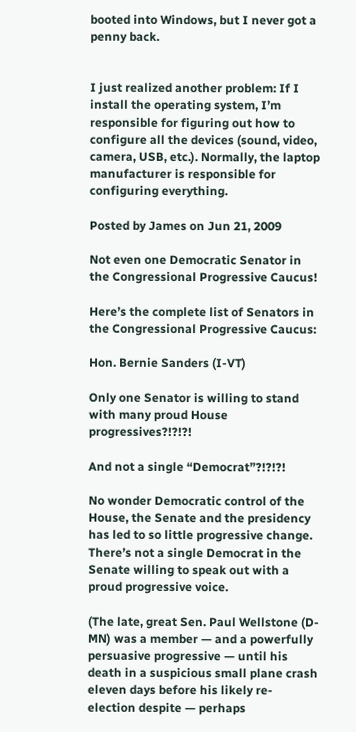booted into Windows, but I never got a penny back.


I just realized another problem: If I install the operating system, I’m responsible for figuring out how to configure all the devices (sound, video, camera, USB, etc.). Normally, the laptop manufacturer is responsible for configuring everything.

Posted by James on Jun 21, 2009

Not even one Democratic Senator in the Congressional Progressive Caucus!

Here’s the complete list of Senators in the Congressional Progressive Caucus:

Hon. Bernie Sanders (I-VT)

Only one Senator is willing to stand with many proud House progressives?!?!?!

And not a single “Democrat”?!?!?!

No wonder Democratic control of the House, the Senate and the presidency has led to so little progressive change. There’s not a single Democrat in the Senate willing to speak out with a proud progressive voice.

(The late, great Sen. Paul Wellstone (D-MN) was a member — and a powerfully persuasive progressive — until his death in a suspicious small plane crash eleven days before his likely re-election despite — perhaps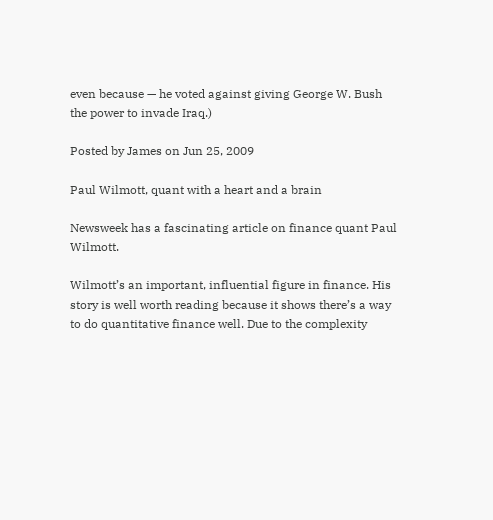even because — he voted against giving George W. Bush the power to invade Iraq.)

Posted by James on Jun 25, 2009

Paul Wilmott, quant with a heart and a brain

Newsweek has a fascinating article on finance quant Paul Wilmott.

Wilmott’s an important, influential figure in finance. His story is well worth reading because it shows there’s a way to do quantitative finance well. Due to the complexity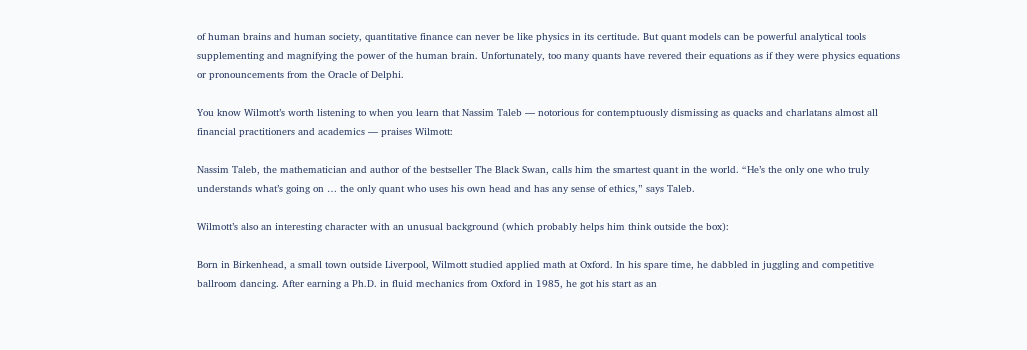of human brains and human society, quantitative finance can never be like physics in its certitude. But quant models can be powerful analytical tools supplementing and magnifying the power of the human brain. Unfortunately, too many quants have revered their equations as if they were physics equations or pronouncements from the Oracle of Delphi.

You know Wilmott’s worth listening to when you learn that Nassim Taleb — notorious for contemptuously dismissing as quacks and charlatans almost all financial practitioners and academics — praises Wilmott:

Nassim Taleb, the mathematician and author of the bestseller The Black Swan, calls him the smartest quant in the world. “He’s the only one who truly understands what’s going on … the only quant who uses his own head and has any sense of ethics,” says Taleb.

Wilmott’s also an interesting character with an unusual background (which probably helps him think outside the box):

Born in Birkenhead, a small town outside Liverpool, Wilmott studied applied math at Oxford. In his spare time, he dabbled in juggling and competitive ballroom dancing. After earning a Ph.D. in fluid mechanics from Oxford in 1985, he got his start as an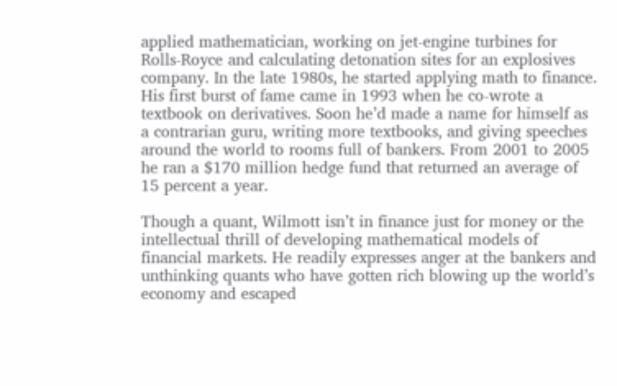applied mathematician, working on jet-engine turbines for Rolls-Royce and calculating detonation sites for an explosives company. In the late 1980s, he started applying math to finance. His first burst of fame came in 1993 when he co-wrote a textbook on derivatives. Soon he’d made a name for himself as a contrarian guru, writing more textbooks, and giving speeches around the world to rooms full of bankers. From 2001 to 2005 he ran a $170 million hedge fund that returned an average of 15 percent a year.

Though a quant, Wilmott isn’t in finance just for money or the intellectual thrill of developing mathematical models of financial markets. He readily expresses anger at the bankers and unthinking quants who have gotten rich blowing up the world’s economy and escaped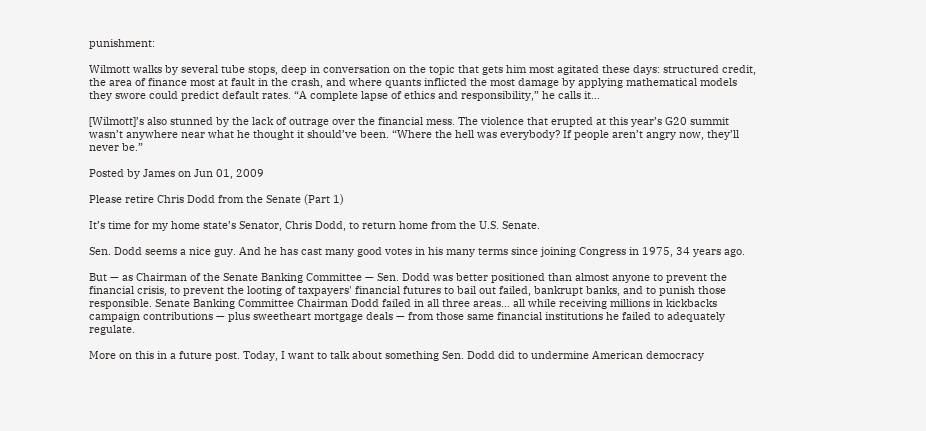punishment:

Wilmott walks by several tube stops, deep in conversation on the topic that gets him most agitated these days: structured credit, the area of finance most at fault in the crash, and where quants inflicted the most damage by applying mathematical models they swore could predict default rates. “A complete lapse of ethics and responsibility,” he calls it…

[Wilmott]’s also stunned by the lack of outrage over the financial mess. The violence that erupted at this year’s G20 summit wasn’t anywhere near what he thought it should’ve been. “Where the hell was everybody? If people aren’t angry now, they’ll never be.”

Posted by James on Jun 01, 2009

Please retire Chris Dodd from the Senate (Part 1)

It’s time for my home state’s Senator, Chris Dodd, to return home from the U.S. Senate.

Sen. Dodd seems a nice guy. And he has cast many good votes in his many terms since joining Congress in 1975, 34 years ago.

But — as Chairman of the Senate Banking Committee — Sen. Dodd was better positioned than almost anyone to prevent the financial crisis, to prevent the looting of taxpayers' financial futures to bail out failed, bankrupt banks, and to punish those responsible. Senate Banking Committee Chairman Dodd failed in all three areas… all while receiving millions in kickbacks campaign contributions — plus sweetheart mortgage deals — from those same financial institutions he failed to adequately regulate.

More on this in a future post. Today, I want to talk about something Sen. Dodd did to undermine American democracy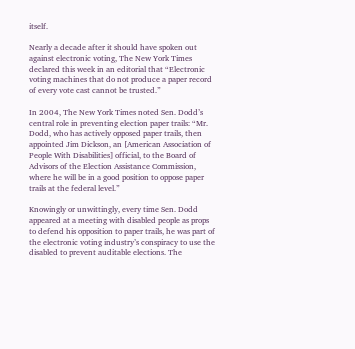itself.

Nearly a decade after it should have spoken out against electronic voting, The New York Times declared this week in an editorial that “Electronic voting machines that do not produce a paper record of every vote cast cannot be trusted.”

In 2004, The New York Times noted Sen. Dodd’s central role in preventing election paper trails: “Mr. Dodd, who has actively opposed paper trails, then appointed Jim Dickson, an [American Association of People With Disabilities] official, to the Board of Advisors of the Election Assistance Commission, where he will be in a good position to oppose paper trails at the federal level.”

Knowingly or unwittingly, every time Sen. Dodd appeared at a meeting with disabled people as props to defend his opposition to paper trails, he was part of the electronic voting industry’s conspiracy to use the disabled to prevent auditable elections. The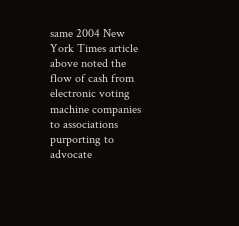same 2004 New York Times article above noted the flow of cash from electronic voting machine companies to associations purporting to advocate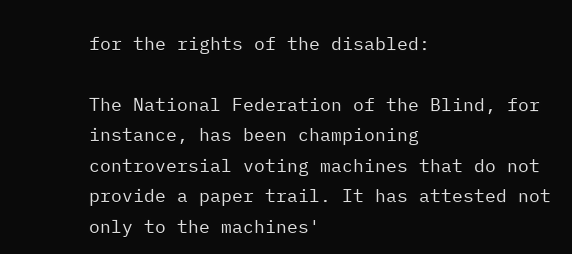for the rights of the disabled:

The National Federation of the Blind, for instance, has been championing controversial voting machines that do not provide a paper trail. It has attested not only to the machines'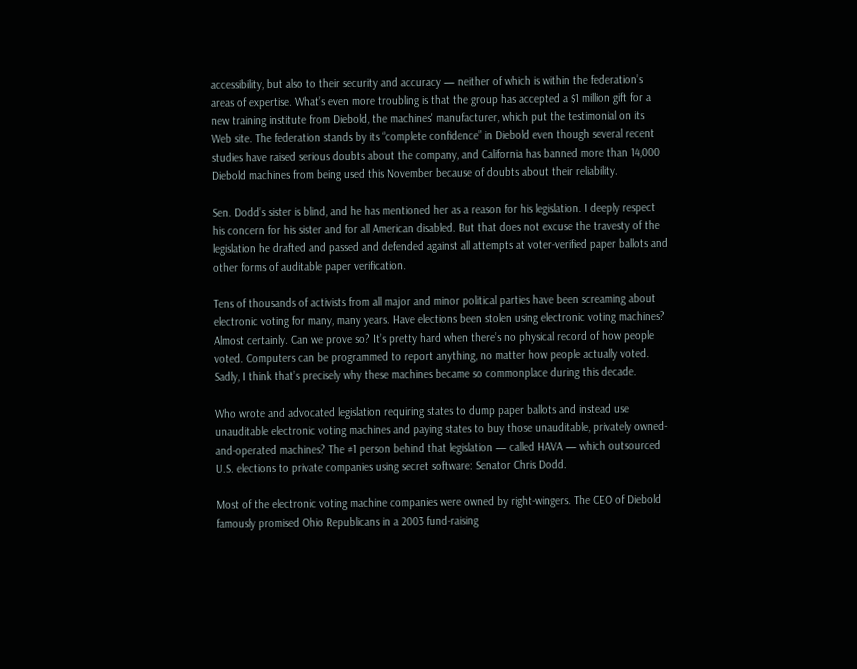accessibility, but also to their security and accuracy — neither of which is within the federation’s areas of expertise. What’s even more troubling is that the group has accepted a $1 million gift for a new training institute from Diebold, the machines' manufacturer, which put the testimonial on its Web site. The federation stands by its “complete confidence” in Diebold even though several recent studies have raised serious doubts about the company, and California has banned more than 14,000 Diebold machines from being used this November because of doubts about their reliability.

Sen. Dodd’s sister is blind, and he has mentioned her as a reason for his legislation. I deeply respect his concern for his sister and for all American disabled. But that does not excuse the travesty of the legislation he drafted and passed and defended against all attempts at voter-verified paper ballots and other forms of auditable paper verification.

Tens of thousands of activists from all major and minor political parties have been screaming about electronic voting for many, many years. Have elections been stolen using electronic voting machines? Almost certainly. Can we prove so? It’s pretty hard when there’s no physical record of how people voted. Computers can be programmed to report anything, no matter how people actually voted. Sadly, I think that’s precisely why these machines became so commonplace during this decade.

Who wrote and advocated legislation requiring states to dump paper ballots and instead use unauditable electronic voting machines and paying states to buy those unauditable, privately owned-and-operated machines? The #1 person behind that legislation — called HAVA — which outsourced U.S. elections to private companies using secret software: Senator Chris Dodd.

Most of the electronic voting machine companies were owned by right-wingers. The CEO of Diebold famously promised Ohio Republicans in a 2003 fund-raising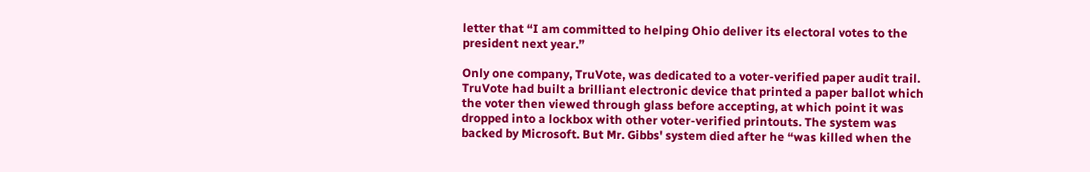letter that “I am committed to helping Ohio deliver its electoral votes to the president next year.”

Only one company, TruVote, was dedicated to a voter-verified paper audit trail. TruVote had built a brilliant electronic device that printed a paper ballot which the voter then viewed through glass before accepting, at which point it was dropped into a lockbox with other voter-verified printouts. The system was backed by Microsoft. But Mr. Gibbs' system died after he “was killed when the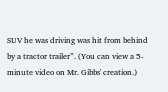SUV he was driving was hit from behind by a tractor trailer”. (You can view a 5-minute video on Mr. Gibbs' creation.)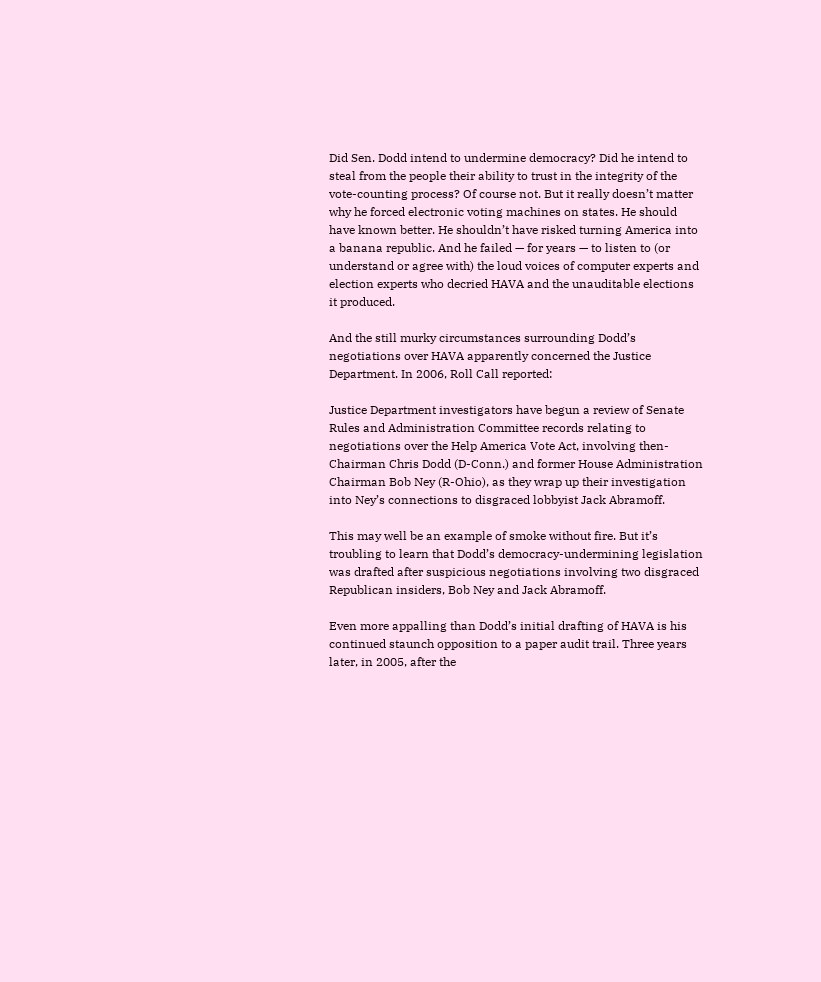Did Sen. Dodd intend to undermine democracy? Did he intend to steal from the people their ability to trust in the integrity of the vote-counting process? Of course not. But it really doesn’t matter why he forced electronic voting machines on states. He should have known better. He shouldn’t have risked turning America into a banana republic. And he failed — for years — to listen to (or understand or agree with) the loud voices of computer experts and election experts who decried HAVA and the unauditable elections it produced.

And the still murky circumstances surrounding Dodd’s negotiations over HAVA apparently concerned the Justice Department. In 2006, Roll Call reported:

Justice Department investigators have begun a review of Senate Rules and Administration Committee records relating to negotiations over the Help America Vote Act, involving then-Chairman Chris Dodd (D-Conn.) and former House Administration Chairman Bob Ney (R-Ohio), as they wrap up their investigation into Ney’s connections to disgraced lobbyist Jack Abramoff.

This may well be an example of smoke without fire. But it’s troubling to learn that Dodd’s democracy-undermining legislation was drafted after suspicious negotiations involving two disgraced Republican insiders, Bob Ney and Jack Abramoff.

Even more appalling than Dodd’s initial drafting of HAVA is his continued staunch opposition to a paper audit trail. Three years later, in 2005, after the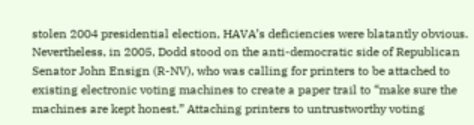stolen 2004 presidential election, HAVA’s deficiencies were blatantly obvious. Nevertheless, in 2005, Dodd stood on the anti-democratic side of Republican Senator John Ensign (R-NV), who was calling for printers to be attached to existing electronic voting machines to create a paper trail to “make sure the machines are kept honest.” Attaching printers to untrustworthy voting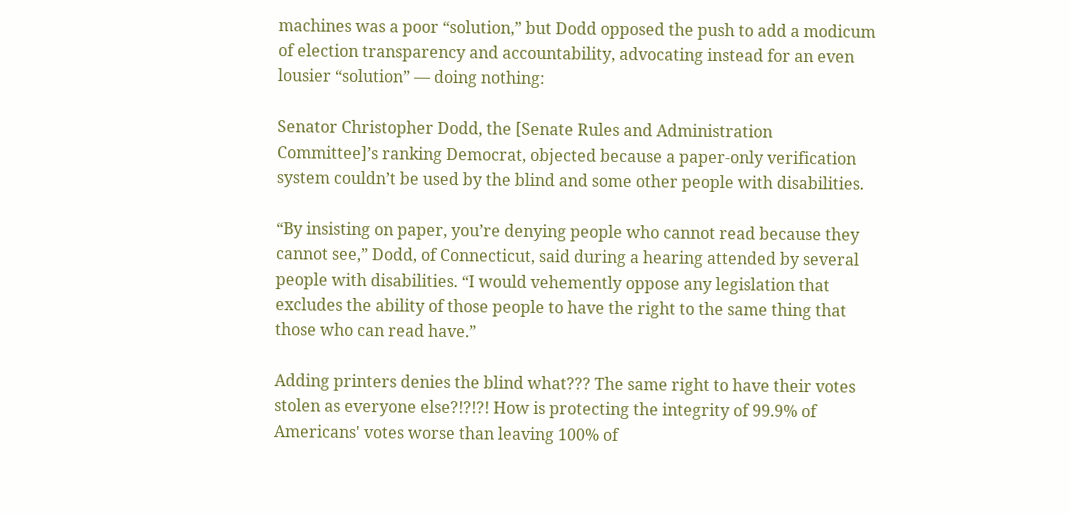machines was a poor “solution,” but Dodd opposed the push to add a modicum of election transparency and accountability, advocating instead for an even lousier “solution” — doing nothing:

Senator Christopher Dodd, the [Senate Rules and Administration Committee]’s ranking Democrat, objected because a paper-only verification system couldn’t be used by the blind and some other people with disabilities.

“By insisting on paper, you’re denying people who cannot read because they cannot see,” Dodd, of Connecticut, said during a hearing attended by several people with disabilities. “I would vehemently oppose any legislation that excludes the ability of those people to have the right to the same thing that those who can read have.”

Adding printers denies the blind what??? The same right to have their votes stolen as everyone else?!?!?! How is protecting the integrity of 99.9% of Americans' votes worse than leaving 100% of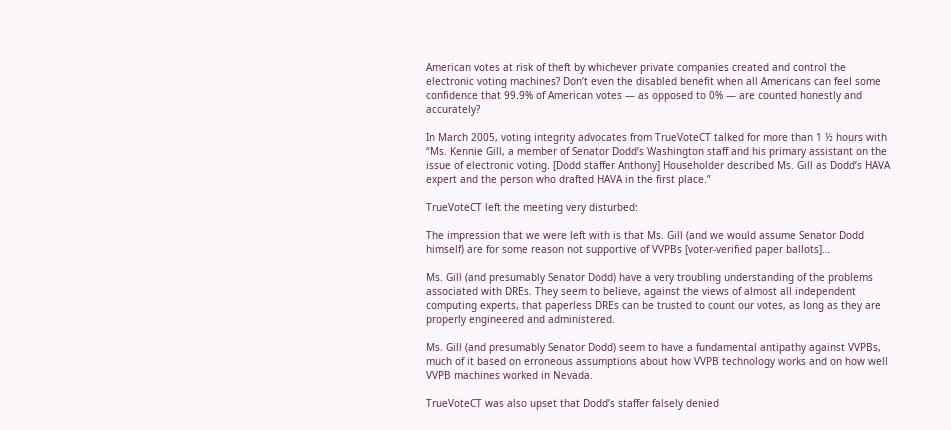American votes at risk of theft by whichever private companies created and control the electronic voting machines? Don’t even the disabled benefit when all Americans can feel some confidence that 99.9% of American votes — as opposed to 0% — are counted honestly and accurately?

In March 2005, voting integrity advocates from TrueVoteCT talked for more than 1 ½ hours with “Ms. Kennie Gill, a member of Senator Dodd’s Washington staff and his primary assistant on the issue of electronic voting. [Dodd staffer Anthony] Householder described Ms. Gill as Dodd’s HAVA expert and the person who drafted HAVA in the first place.”

TrueVoteCT left the meeting very disturbed:

The impression that we were left with is that Ms. Gill (and we would assume Senator Dodd himself) are for some reason not supportive of VVPBs [voter-verified paper ballots]…

Ms. Gill (and presumably Senator Dodd) have a very troubling understanding of the problems associated with DREs. They seem to believe, against the views of almost all independent computing experts, that paperless DREs can be trusted to count our votes, as long as they are properly engineered and administered.

Ms. Gill (and presumably Senator Dodd) seem to have a fundamental antipathy against VVPBs, much of it based on erroneous assumptions about how VVPB technology works and on how well VVPB machines worked in Nevada.

TrueVoteCT was also upset that Dodd’s staffer falsely denied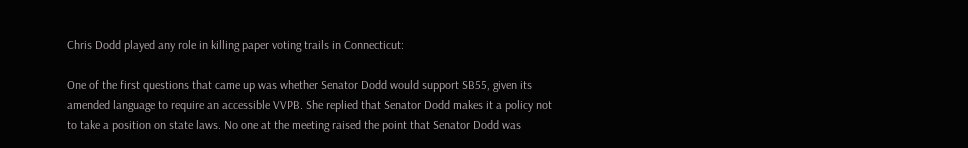Chris Dodd played any role in killing paper voting trails in Connecticut:

One of the first questions that came up was whether Senator Dodd would support SB55, given its amended language to require an accessible VVPB. She replied that Senator Dodd makes it a policy not to take a position on state laws. No one at the meeting raised the point that Senator Dodd was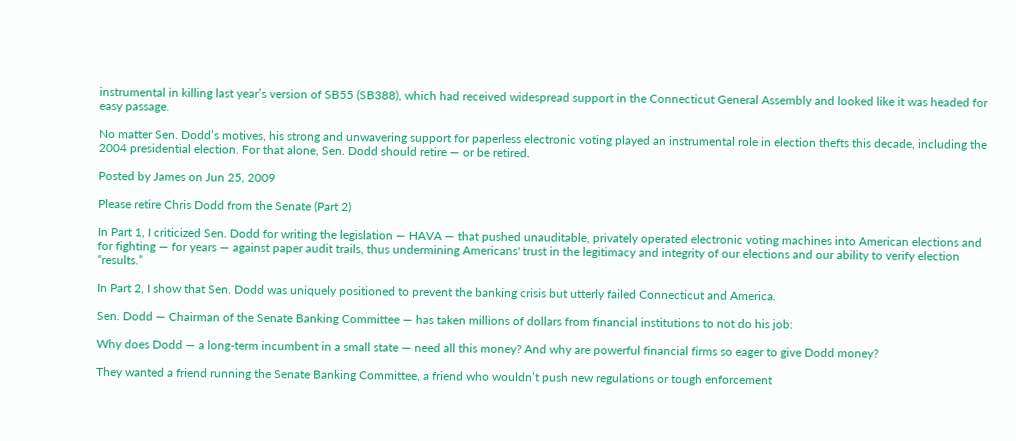instrumental in killing last year’s version of SB55 (SB388), which had received widespread support in the Connecticut General Assembly and looked like it was headed for easy passage.

No matter Sen. Dodd’s motives, his strong and unwavering support for paperless electronic voting played an instrumental role in election thefts this decade, including the 2004 presidential election. For that alone, Sen. Dodd should retire — or be retired.

Posted by James on Jun 25, 2009

Please retire Chris Dodd from the Senate (Part 2)

In Part 1, I criticized Sen. Dodd for writing the legislation — HAVA — that pushed unauditable, privately operated electronic voting machines into American elections and for fighting — for years — against paper audit trails, thus undermining Americans' trust in the legitimacy and integrity of our elections and our ability to verify election “results.”

In Part 2, I show that Sen. Dodd was uniquely positioned to prevent the banking crisis but utterly failed Connecticut and America.

Sen. Dodd — Chairman of the Senate Banking Committee — has taken millions of dollars from financial institutions to not do his job:

Why does Dodd — a long-term incumbent in a small state — need all this money? And why are powerful financial firms so eager to give Dodd money?

They wanted a friend running the Senate Banking Committee, a friend who wouldn’t push new regulations or tough enforcement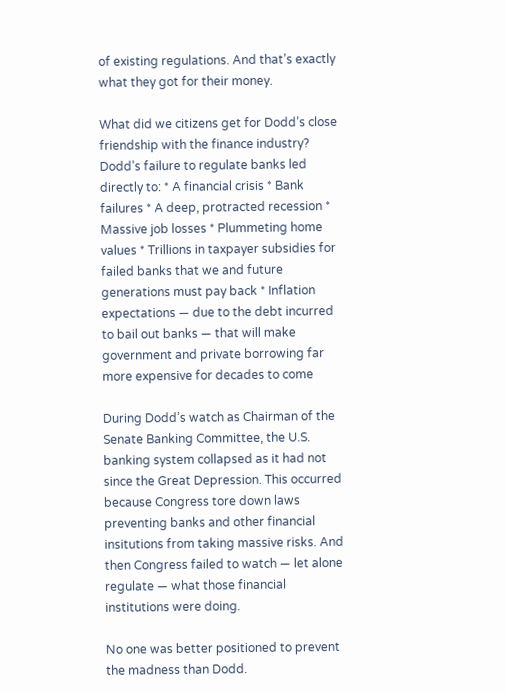of existing regulations. And that’s exactly what they got for their money.

What did we citizens get for Dodd’s close friendship with the finance industry? Dodd’s failure to regulate banks led directly to: * A financial crisis * Bank failures * A deep, protracted recession * Massive job losses * Plummeting home values * Trillions in taxpayer subsidies for failed banks that we and future generations must pay back * Inflation expectations — due to the debt incurred to bail out banks — that will make government and private borrowing far more expensive for decades to come

During Dodd’s watch as Chairman of the Senate Banking Committee, the U.S. banking system collapsed as it had not since the Great Depression. This occurred because Congress tore down laws preventing banks and other financial insitutions from taking massive risks. And then Congress failed to watch — let alone regulate — what those financial institutions were doing.

No one was better positioned to prevent the madness than Dodd.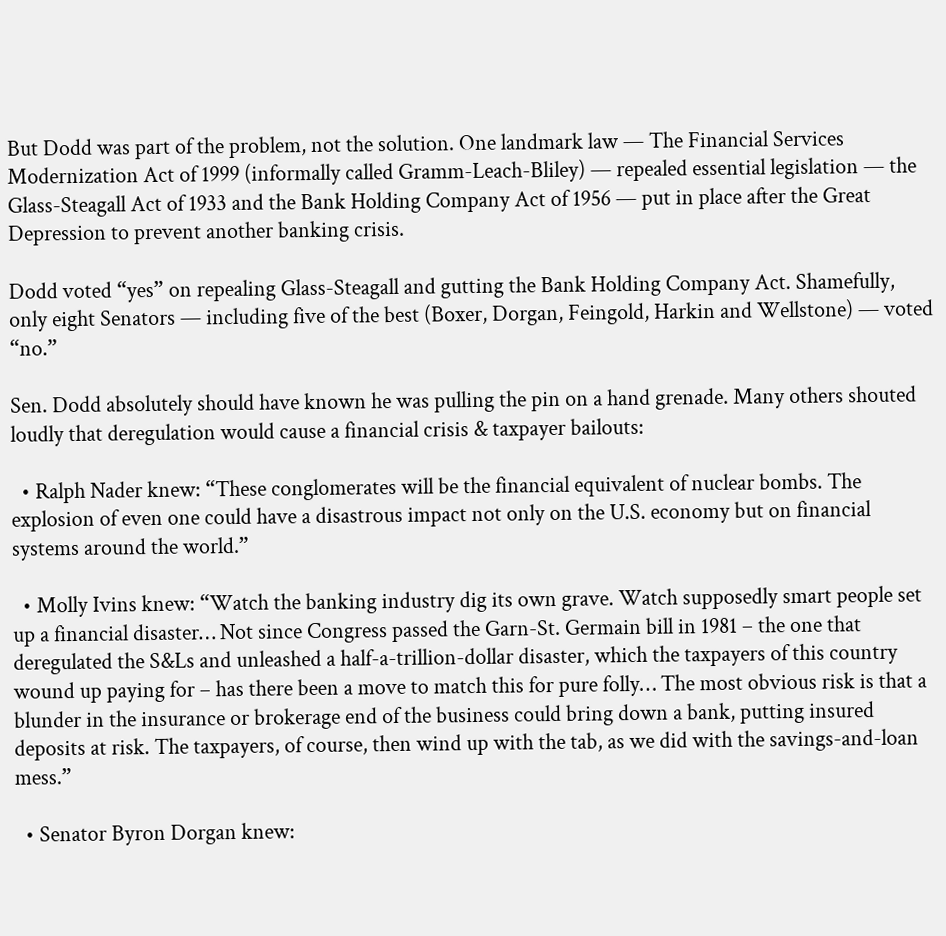But Dodd was part of the problem, not the solution. One landmark law — The Financial Services Modernization Act of 1999 (informally called Gramm-Leach-Bliley) — repealed essential legislation — the Glass-Steagall Act of 1933 and the Bank Holding Company Act of 1956 — put in place after the Great Depression to prevent another banking crisis.

Dodd voted “yes” on repealing Glass-Steagall and gutting the Bank Holding Company Act. Shamefully, only eight Senators — including five of the best (Boxer, Dorgan, Feingold, Harkin and Wellstone) — voted “no.”

Sen. Dodd absolutely should have known he was pulling the pin on a hand grenade. Many others shouted loudly that deregulation would cause a financial crisis & taxpayer bailouts:

  • Ralph Nader knew: “These conglomerates will be the financial equivalent of nuclear bombs. The explosion of even one could have a disastrous impact not only on the U.S. economy but on financial systems around the world.”

  • Molly Ivins knew: “Watch the banking industry dig its own grave. Watch supposedly smart people set up a financial disaster… Not since Congress passed the Garn-St. Germain bill in 1981 – the one that deregulated the S&Ls and unleashed a half-a-trillion-dollar disaster, which the taxpayers of this country wound up paying for – has there been a move to match this for pure folly… The most obvious risk is that a blunder in the insurance or brokerage end of the business could bring down a bank, putting insured deposits at risk. The taxpayers, of course, then wind up with the tab, as we did with the savings-and-loan mess.”

  • Senator Byron Dorgan knew: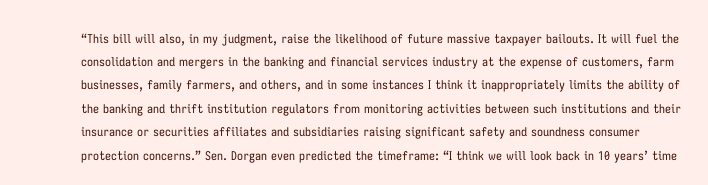“This bill will also, in my judgment, raise the likelihood of future massive taxpayer bailouts. It will fuel the consolidation and mergers in the banking and financial services industry at the expense of customers, farm businesses, family farmers, and others, and in some instances I think it inappropriately limits the ability of the banking and thrift institution regulators from monitoring activities between such institutions and their insurance or securities affiliates and subsidiaries raising significant safety and soundness consumer protection concerns.” Sen. Dorgan even predicted the timeframe: “I think we will look back in 10 years’ time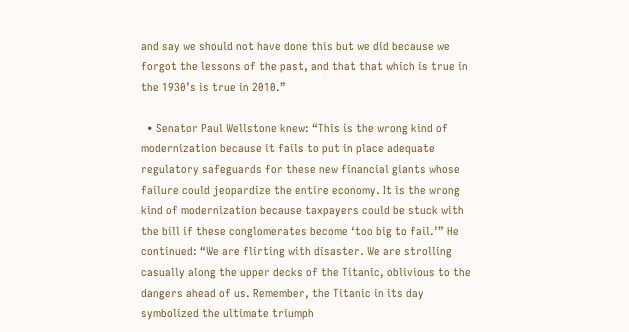and say we should not have done this but we did because we forgot the lessons of the past, and that that which is true in the 1930’s is true in 2010.”

  • Senator Paul Wellstone knew: “This is the wrong kind of modernization because it fails to put in place adequate regulatory safeguards for these new financial giants whose failure could jeopardize the entire economy. It is the wrong kind of modernization because taxpayers could be stuck with the bill if these conglomerates become ‘too big to fail.’” He continued: “We are flirting with disaster. We are strolling casually along the upper decks of the Titanic, oblivious to the dangers ahead of us. Remember, the Titanic in its day symbolized the ultimate triumph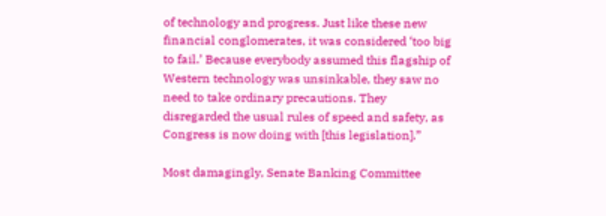of technology and progress. Just like these new financial conglomerates, it was considered ‘too big to fail.’ Because everybody assumed this flagship of Western technology was unsinkable, they saw no need to take ordinary precautions. They disregarded the usual rules of speed and safety, as Congress is now doing with [this legislation].”

Most damagingly, Senate Banking Committee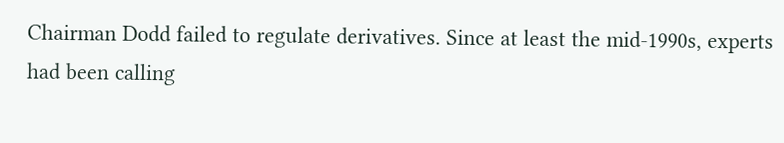Chairman Dodd failed to regulate derivatives. Since at least the mid-1990s, experts had been calling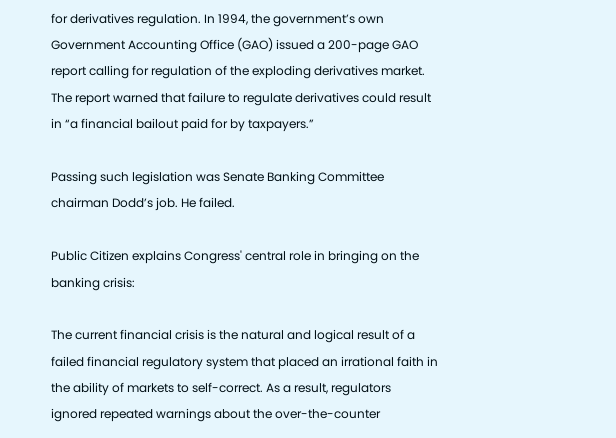for derivatives regulation. In 1994, the government’s own Government Accounting Office (GAO) issued a 200-page GAO report calling for regulation of the exploding derivatives market. The report warned that failure to regulate derivatives could result in “a financial bailout paid for by taxpayers.”

Passing such legislation was Senate Banking Committee chairman Dodd’s job. He failed.

Public Citizen explains Congress' central role in bringing on the banking crisis:

The current financial crisis is the natural and logical result of a failed financial regulatory system that placed an irrational faith in the ability of markets to self-correct. As a result, regulators ignored repeated warnings about the over-the-counter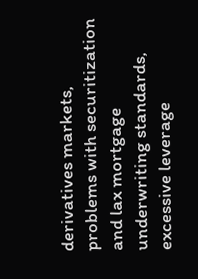derivatives markets, problems with securitization and lax mortgage underwriting standards, excessive leverage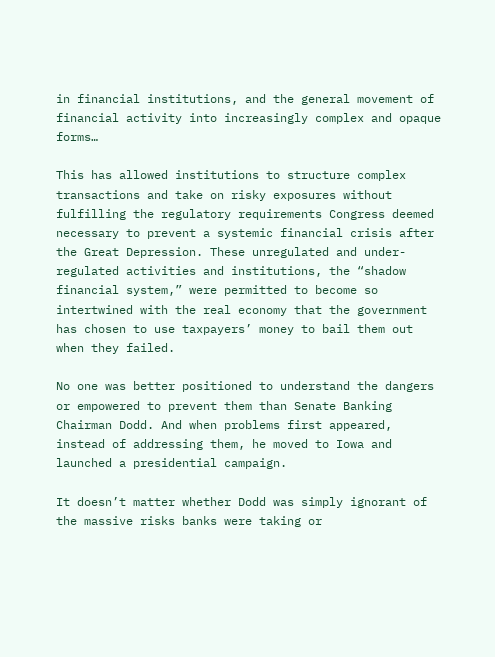in financial institutions, and the general movement of financial activity into increasingly complex and opaque forms…

This has allowed institutions to structure complex transactions and take on risky exposures without fulfilling the regulatory requirements Congress deemed necessary to prevent a systemic financial crisis after the Great Depression. These unregulated and under-regulated activities and institutions, the “shadow financial system,” were permitted to become so intertwined with the real economy that the government has chosen to use taxpayers’ money to bail them out when they failed.

No one was better positioned to understand the dangers or empowered to prevent them than Senate Banking Chairman Dodd. And when problems first appeared, instead of addressing them, he moved to Iowa and launched a presidential campaign.

It doesn’t matter whether Dodd was simply ignorant of the massive risks banks were taking or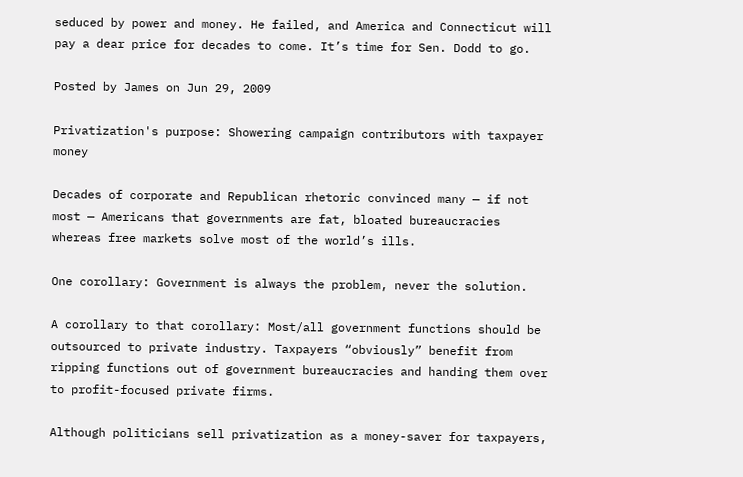seduced by power and money. He failed, and America and Connecticut will pay a dear price for decades to come. It’s time for Sen. Dodd to go.

Posted by James on Jun 29, 2009

Privatization's purpose: Showering campaign contributors with taxpayer money

Decades of corporate and Republican rhetoric convinced many — if not most — Americans that governments are fat, bloated bureaucracies whereas free markets solve most of the world’s ills.

One corollary: Government is always the problem, never the solution.

A corollary to that corollary: Most/all government functions should be outsourced to private industry. Taxpayers “obviously” benefit from ripping functions out of government bureaucracies and handing them over to profit-focused private firms.

Although politicians sell privatization as a money-saver for taxpayers,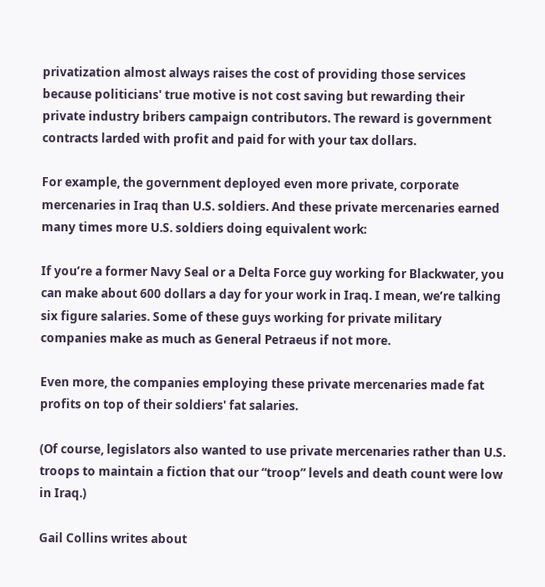privatization almost always raises the cost of providing those services because politicians' true motive is not cost saving but rewarding their private industry bribers campaign contributors. The reward is government contracts larded with profit and paid for with your tax dollars.

For example, the government deployed even more private, corporate mercenaries in Iraq than U.S. soldiers. And these private mercenaries earned many times more U.S. soldiers doing equivalent work:

If you’re a former Navy Seal or a Delta Force guy working for Blackwater, you can make about 600 dollars a day for your work in Iraq. I mean, we’re talking six figure salaries. Some of these guys working for private military companies make as much as General Petraeus if not more.

Even more, the companies employing these private mercenaries made fat profits on top of their soldiers' fat salaries.

(Of course, legislators also wanted to use private mercenaries rather than U.S. troops to maintain a fiction that our “troop” levels and death count were low in Iraq.)

Gail Collins writes about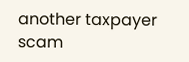another taxpayer scam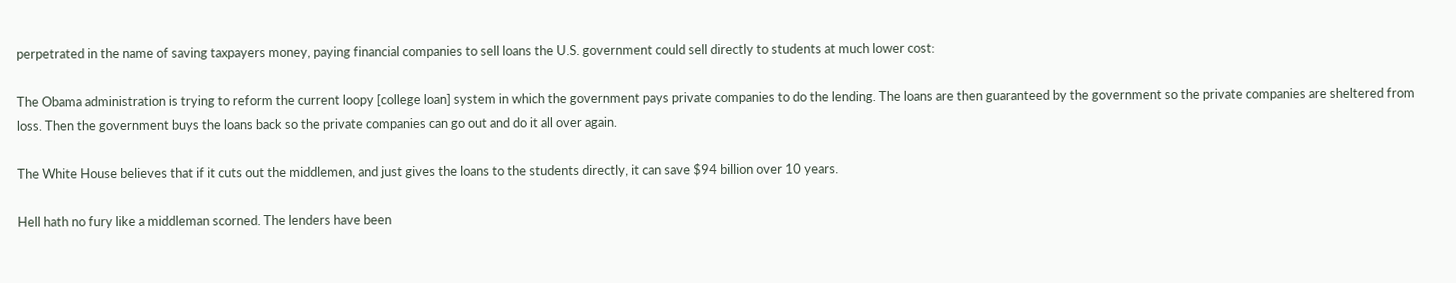perpetrated in the name of saving taxpayers money, paying financial companies to sell loans the U.S. government could sell directly to students at much lower cost:

The Obama administration is trying to reform the current loopy [college loan] system in which the government pays private companies to do the lending. The loans are then guaranteed by the government so the private companies are sheltered from loss. Then the government buys the loans back so the private companies can go out and do it all over again.

The White House believes that if it cuts out the middlemen, and just gives the loans to the students directly, it can save $94 billion over 10 years.

Hell hath no fury like a middleman scorned. The lenders have been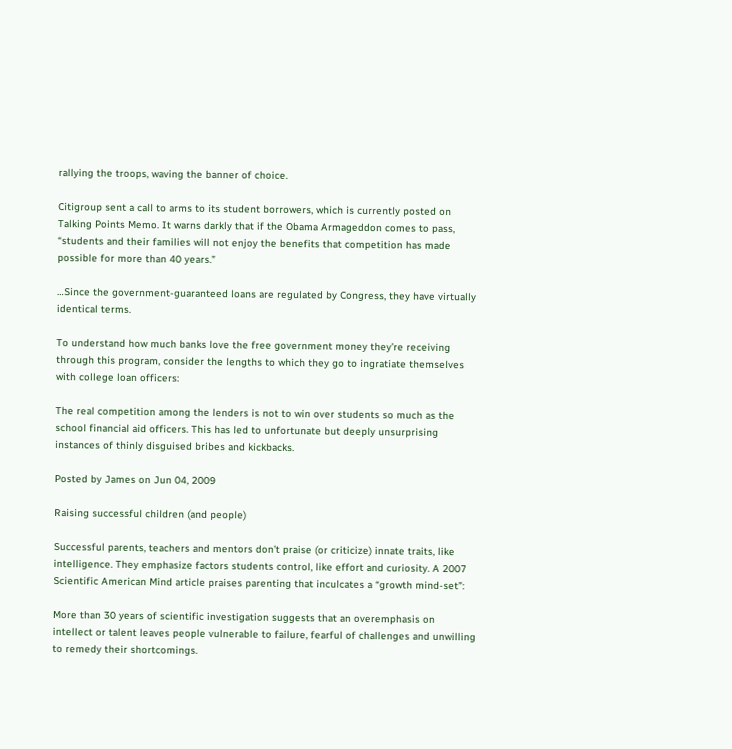rallying the troops, waving the banner of choice.

Citigroup sent a call to arms to its student borrowers, which is currently posted on Talking Points Memo. It warns darkly that if the Obama Armageddon comes to pass, “students and their families will not enjoy the benefits that competition has made possible for more than 40 years.”

…Since the government-guaranteed loans are regulated by Congress, they have virtually identical terms.

To understand how much banks love the free government money they’re receiving through this program, consider the lengths to which they go to ingratiate themselves with college loan officers:

The real competition among the lenders is not to win over students so much as the school financial aid officers. This has led to unfortunate but deeply unsurprising instances of thinly disguised bribes and kickbacks.

Posted by James on Jun 04, 2009

Raising successful children (and people)

Successful parents, teachers and mentors don’t praise (or criticize) innate traits, like intelligence. They emphasize factors students control, like effort and curiosity. A 2007 Scientific American Mind article praises parenting that inculcates a “growth mind-set”:

More than 30 years of scientific investigation suggests that an overemphasis on intellect or talent leaves people vulnerable to failure, fearful of challenges and unwilling to remedy their shortcomings.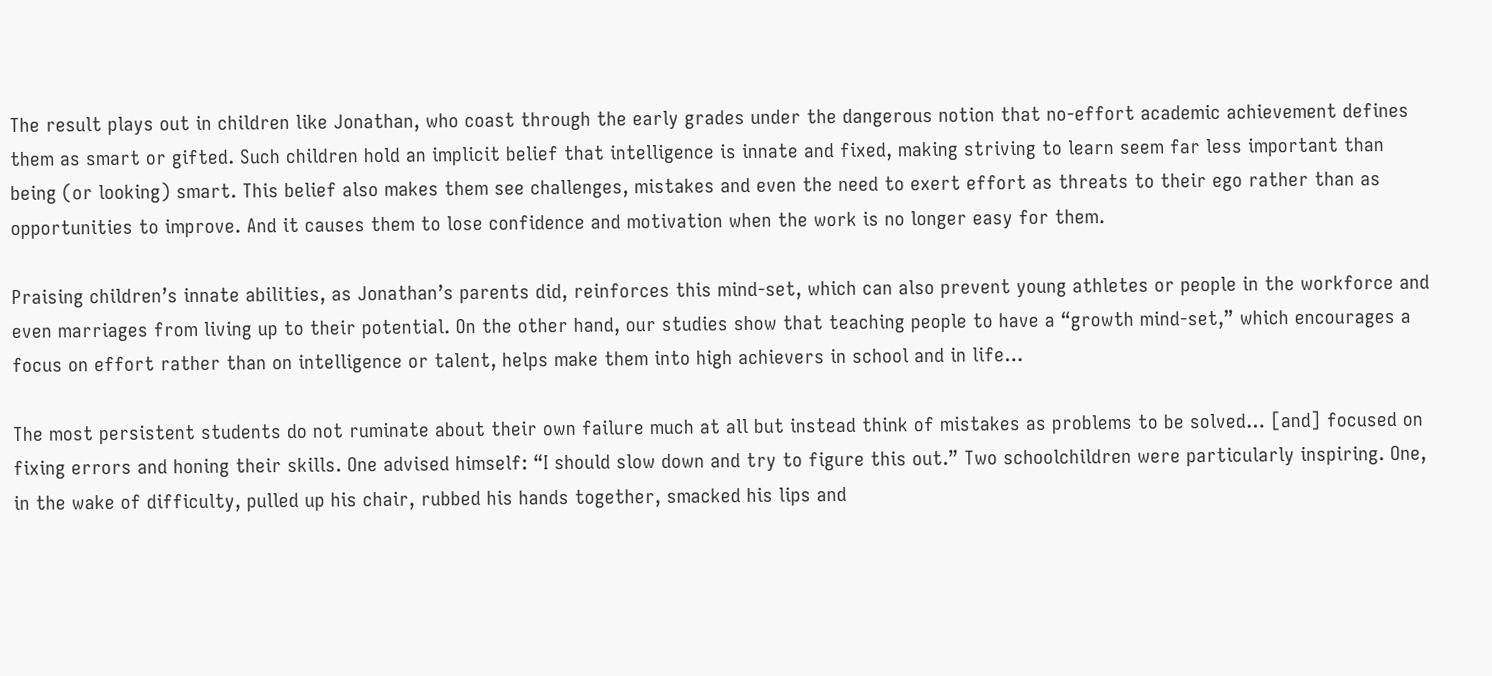The result plays out in children like Jonathan, who coast through the early grades under the dangerous notion that no-effort academic achievement defines them as smart or gifted. Such children hold an implicit belief that intelligence is innate and fixed, making striving to learn seem far less important than being (or looking) smart. This belief also makes them see challenges, mistakes and even the need to exert effort as threats to their ego rather than as opportunities to improve. And it causes them to lose confidence and motivation when the work is no longer easy for them.

Praising children’s innate abilities, as Jonathan’s parents did, reinforces this mind-set, which can also prevent young athletes or people in the workforce and even marriages from living up to their potential. On the other hand, our studies show that teaching people to have a “growth mind-set,” which encourages a focus on effort rather than on intelligence or talent, helps make them into high achievers in school and in life…

The most persistent students do not ruminate about their own failure much at all but instead think of mistakes as problems to be solved… [and] focused on fixing errors and honing their skills. One advised himself: “I should slow down and try to figure this out.” Two schoolchildren were particularly inspiring. One, in the wake of difficulty, pulled up his chair, rubbed his hands together, smacked his lips and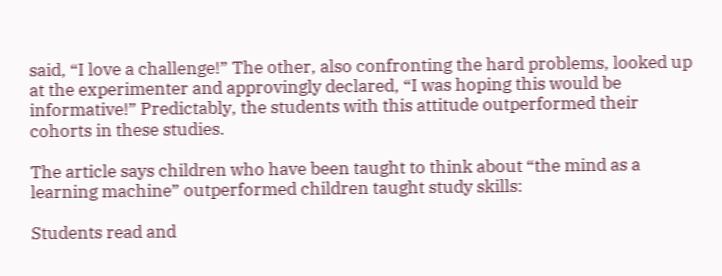said, “I love a challenge!” The other, also confronting the hard problems, looked up at the experimenter and approvingly declared, “I was hoping this would be informative!” Predictably, the students with this attitude outperformed their cohorts in these studies.

The article says children who have been taught to think about “the mind as a learning machine” outperformed children taught study skills:

Students read and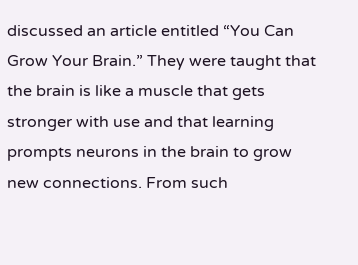discussed an article entitled “You Can Grow Your Brain.” They were taught that the brain is like a muscle that gets stronger with use and that learning prompts neurons in the brain to grow new connections. From such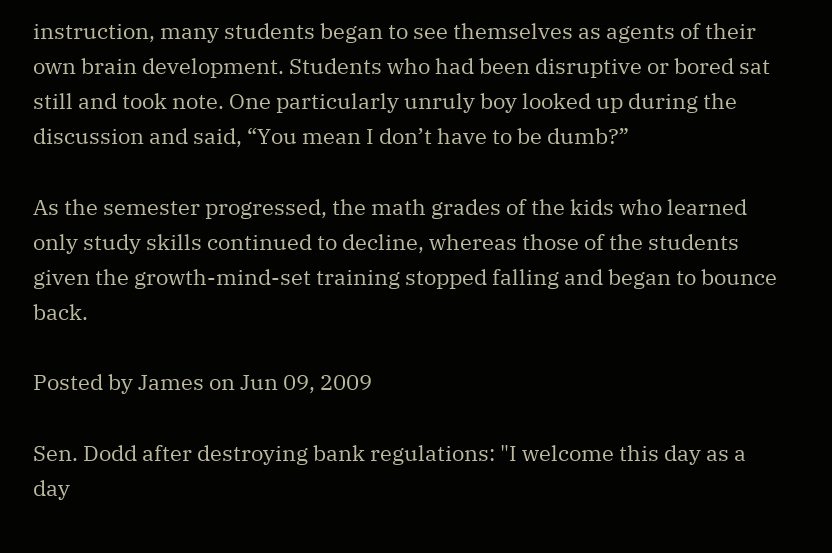instruction, many students began to see themselves as agents of their own brain development. Students who had been disruptive or bored sat still and took note. One particularly unruly boy looked up during the discussion and said, “You mean I don’t have to be dumb?”

As the semester progressed, the math grades of the kids who learned only study skills continued to decline, whereas those of the students given the growth-mind-set training stopped falling and began to bounce back.

Posted by James on Jun 09, 2009

Sen. Dodd after destroying bank regulations: "I welcome this day as a day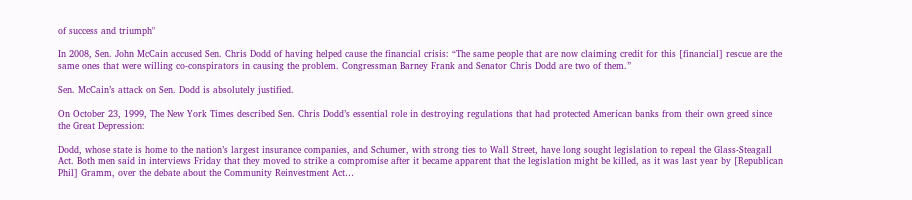of success and triumph"

In 2008, Sen. John McCain accused Sen. Chris Dodd of having helped cause the financial crisis: “The same people that are now claiming credit for this [financial] rescue are the same ones that were willing co-conspirators in causing the problem. Congressman Barney Frank and Senator Chris Dodd are two of them.”

Sen. McCain’s attack on Sen. Dodd is absolutely justified.

On October 23, 1999, The New York Times described Sen. Chris Dodd’s essential role in destroying regulations that had protected American banks from their own greed since the Great Depression:

Dodd, whose state is home to the nation’s largest insurance companies, and Schumer, with strong ties to Wall Street, have long sought legislation to repeal the Glass-Steagall Act. Both men said in interviews Friday that they moved to strike a compromise after it became apparent that the legislation might be killed, as it was last year by [Republican Phil] Gramm, over the debate about the Community Reinvestment Act…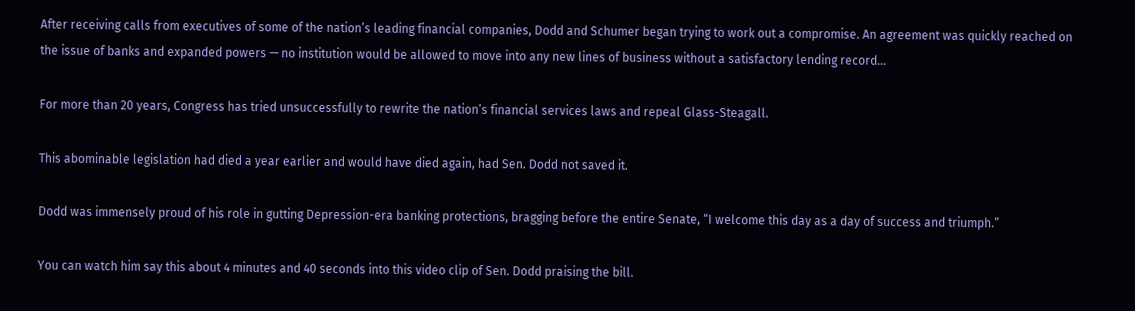After receiving calls from executives of some of the nation’s leading financial companies, Dodd and Schumer began trying to work out a compromise. An agreement was quickly reached on the issue of banks and expanded powers — no institution would be allowed to move into any new lines of business without a satisfactory lending record…

For more than 20 years, Congress has tried unsuccessfully to rewrite the nation’s financial services laws and repeal Glass-Steagall.

This abominable legislation had died a year earlier and would have died again, had Sen. Dodd not saved it.

Dodd was immensely proud of his role in gutting Depression-era banking protections, bragging before the entire Senate, “I welcome this day as a day of success and triumph.”

You can watch him say this about 4 minutes and 40 seconds into this video clip of Sen. Dodd praising the bill.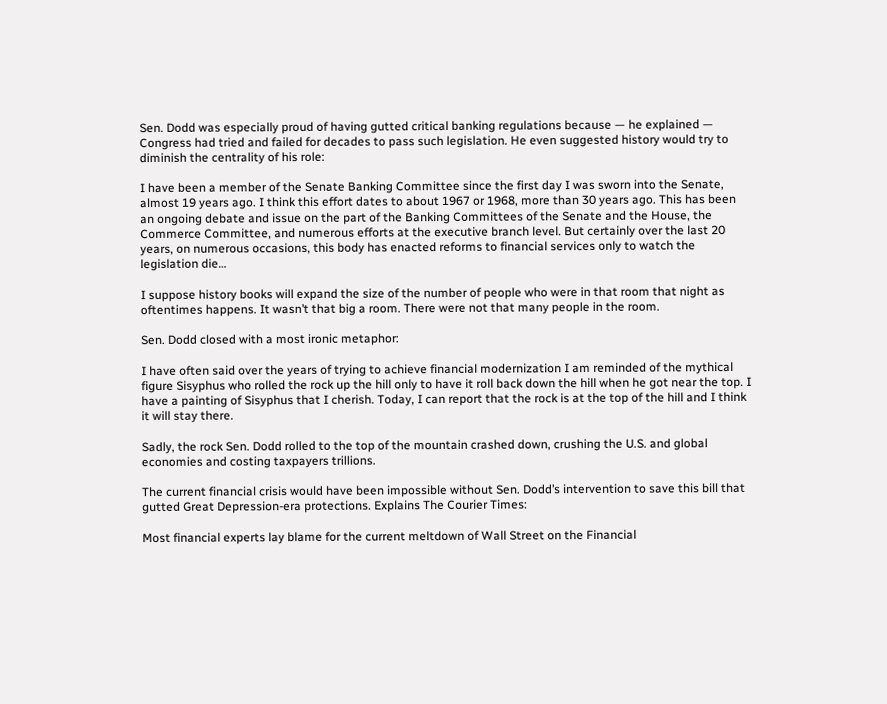Sen. Dodd was especially proud of having gutted critical banking regulations because — he explained — Congress had tried and failed for decades to pass such legislation. He even suggested history would try to diminish the centrality of his role:

I have been a member of the Senate Banking Committee since the first day I was sworn into the Senate, almost 19 years ago. I think this effort dates to about 1967 or 1968, more than 30 years ago. This has been an ongoing debate and issue on the part of the Banking Committees of the Senate and the House, the Commerce Committee, and numerous efforts at the executive branch level. But certainly over the last 20 years, on numerous occasions, this body has enacted reforms to financial services only to watch the legislation die…

I suppose history books will expand the size of the number of people who were in that room that night as oftentimes happens. It wasn’t that big a room. There were not that many people in the room.

Sen. Dodd closed with a most ironic metaphor:

I have often said over the years of trying to achieve financial modernization I am reminded of the mythical figure Sisyphus who rolled the rock up the hill only to have it roll back down the hill when he got near the top. I have a painting of Sisyphus that I cherish. Today, I can report that the rock is at the top of the hill and I think it will stay there.

Sadly, the rock Sen. Dodd rolled to the top of the mountain crashed down, crushing the U.S. and global economies and costing taxpayers trillions.

The current financial crisis would have been impossible without Sen. Dodd’s intervention to save this bill that gutted Great Depression-era protections. Explains The Courier Times:

Most financial experts lay blame for the current meltdown of Wall Street on the Financial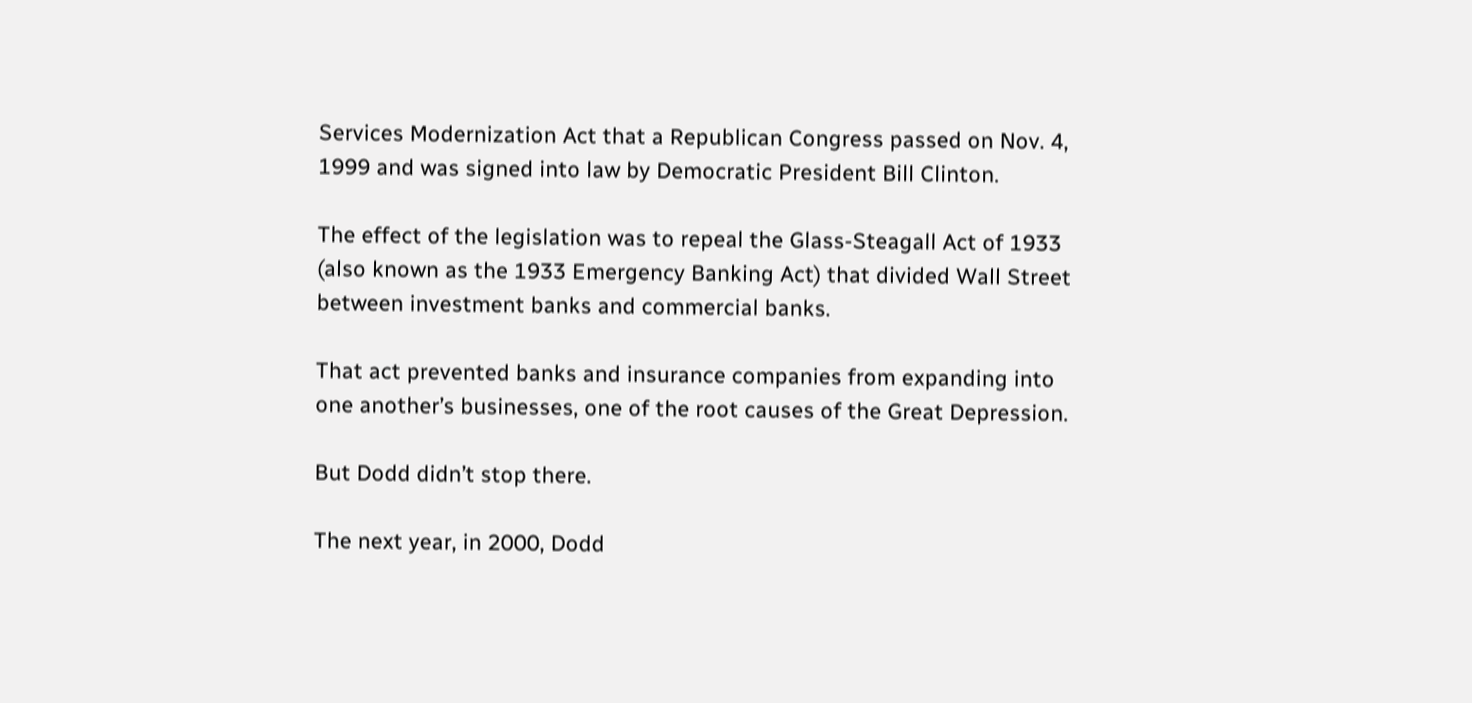Services Modernization Act that a Republican Congress passed on Nov. 4, 1999 and was signed into law by Democratic President Bill Clinton.

The effect of the legislation was to repeal the Glass-Steagall Act of 1933 (also known as the 1933 Emergency Banking Act) that divided Wall Street between investment banks and commercial banks.

That act prevented banks and insurance companies from expanding into one another’s businesses, one of the root causes of the Great Depression.

But Dodd didn’t stop there.

The next year, in 2000, Dodd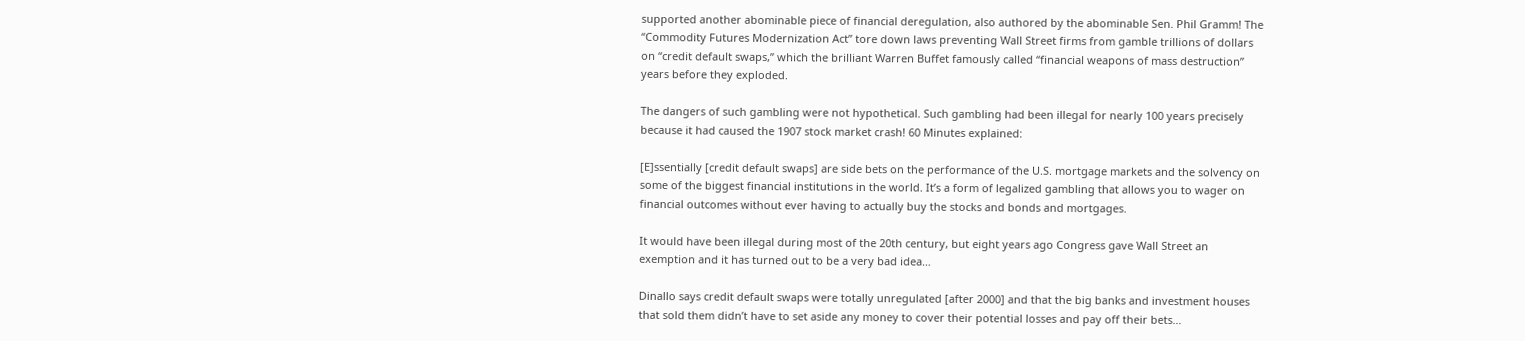supported another abominable piece of financial deregulation, also authored by the abominable Sen. Phil Gramm! The “Commodity Futures Modernization Act” tore down laws preventing Wall Street firms from gamble trillions of dollars on “credit default swaps,” which the brilliant Warren Buffet famously called “financial weapons of mass destruction” years before they exploded.

The dangers of such gambling were not hypothetical. Such gambling had been illegal for nearly 100 years precisely because it had caused the 1907 stock market crash! 60 Minutes explained:

[E]ssentially [credit default swaps] are side bets on the performance of the U.S. mortgage markets and the solvency on some of the biggest financial institutions in the world. It’s a form of legalized gambling that allows you to wager on financial outcomes without ever having to actually buy the stocks and bonds and mortgages.

It would have been illegal during most of the 20th century, but eight years ago Congress gave Wall Street an exemption and it has turned out to be a very bad idea…

Dinallo says credit default swaps were totally unregulated [after 2000] and that the big banks and investment houses that sold them didn’t have to set aside any money to cover their potential losses and pay off their bets…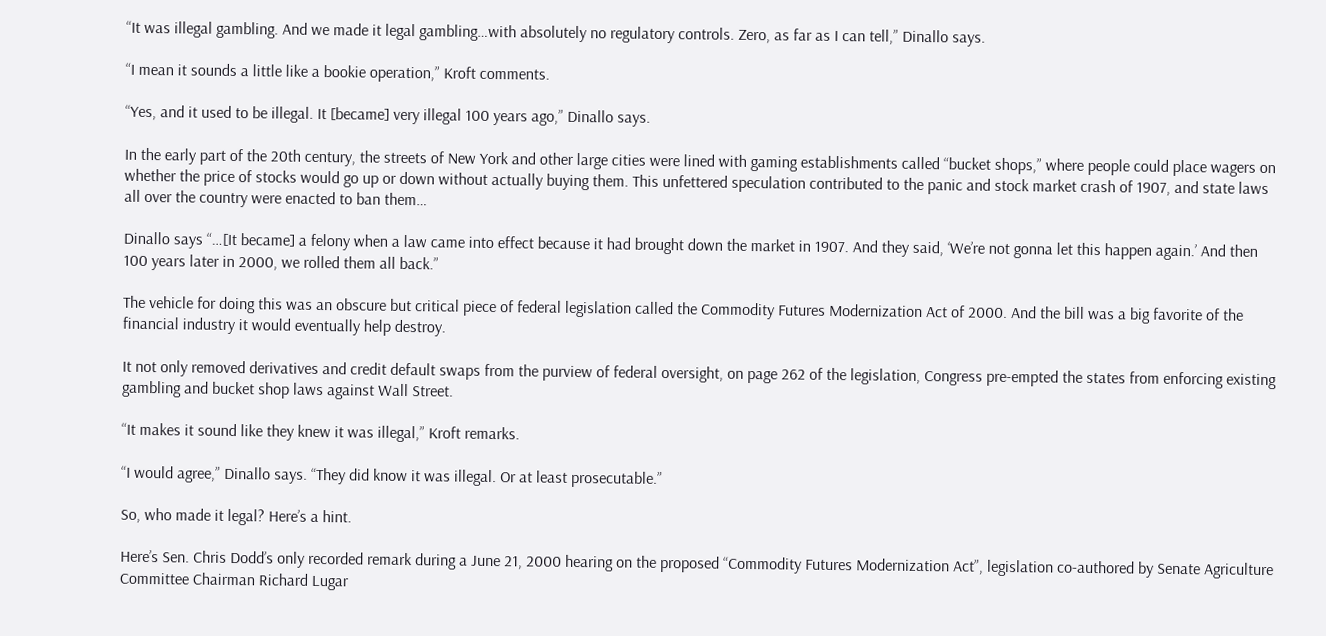“It was illegal gambling. And we made it legal gambling…with absolutely no regulatory controls. Zero, as far as I can tell,” Dinallo says.

“I mean it sounds a little like a bookie operation,” Kroft comments.

“Yes, and it used to be illegal. It [became] very illegal 100 years ago,” Dinallo says.

In the early part of the 20th century, the streets of New York and other large cities were lined with gaming establishments called “bucket shops,” where people could place wagers on whether the price of stocks would go up or down without actually buying them. This unfettered speculation contributed to the panic and stock market crash of 1907, and state laws all over the country were enacted to ban them…

Dinallo says “…[It became] a felony when a law came into effect because it had brought down the market in 1907. And they said, ‘We’re not gonna let this happen again.’ And then 100 years later in 2000, we rolled them all back.”

The vehicle for doing this was an obscure but critical piece of federal legislation called the Commodity Futures Modernization Act of 2000. And the bill was a big favorite of the financial industry it would eventually help destroy.

It not only removed derivatives and credit default swaps from the purview of federal oversight, on page 262 of the legislation, Congress pre-empted the states from enforcing existing gambling and bucket shop laws against Wall Street.

“It makes it sound like they knew it was illegal,” Kroft remarks.

“I would agree,” Dinallo says. “They did know it was illegal. Or at least prosecutable.”

So, who made it legal? Here’s a hint.

Here’s Sen. Chris Dodd’s only recorded remark during a June 21, 2000 hearing on the proposed “Commodity Futures Modernization Act”, legislation co-authored by Senate Agriculture Committee Chairman Richard Lugar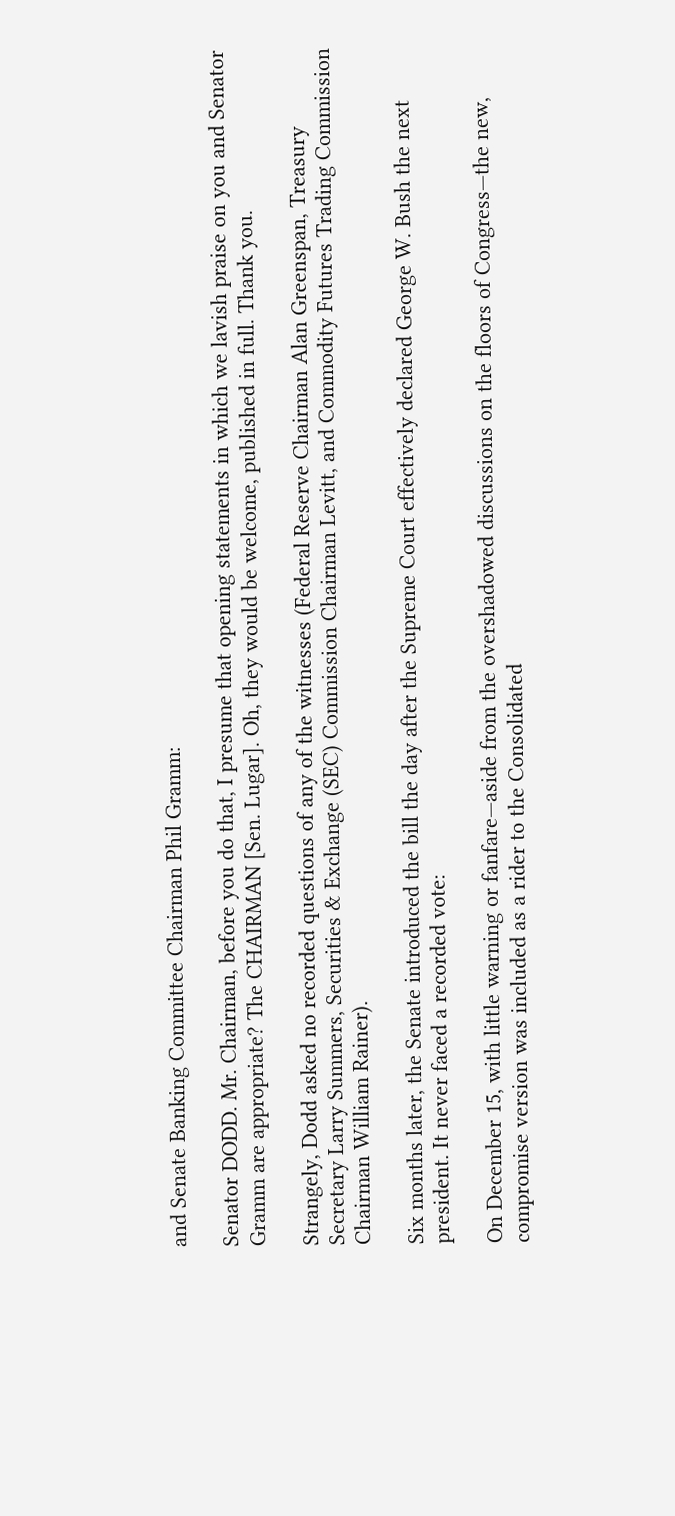and Senate Banking Committee Chairman Phil Gramm:

Senator DODD. Mr. Chairman, before you do that, I presume that opening statements in which we lavish praise on you and Senator Gramm are appropriate? The CHAIRMAN [Sen. Lugar]. Oh, they would be welcome, published in full. Thank you.

Strangely, Dodd asked no recorded questions of any of the witnesses (Federal Reserve Chairman Alan Greenspan, Treasury Secretary Larry Summers, Securities & Exchange (SEC) Commission Chairman Levitt, and Commodity Futures Trading Commission Chairman William Rainer).

Six months later, the Senate introduced the bill the day after the Supreme Court effectively declared George W. Bush the next president. It never faced a recorded vote:

On December 15, with little warning or fanfare—aside from the overshadowed discussions on the floors of Congress—the new, compromise version was included as a rider to the Consolidated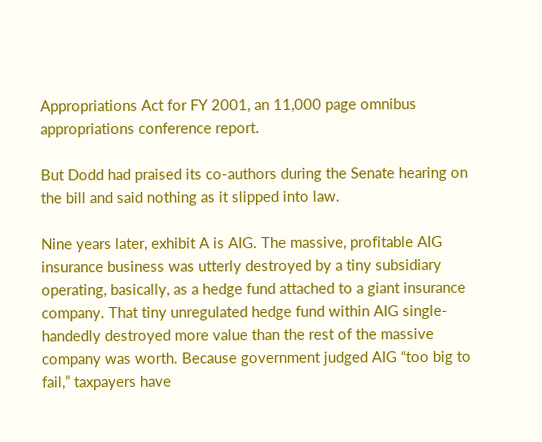Appropriations Act for FY 2001, an 11,000 page omnibus appropriations conference report.

But Dodd had praised its co-authors during the Senate hearing on the bill and said nothing as it slipped into law.

Nine years later, exhibit A is AIG. The massive, profitable AIG insurance business was utterly destroyed by a tiny subsidiary operating, basically, as a hedge fund attached to a giant insurance company. That tiny unregulated hedge fund within AIG single-handedly destroyed more value than the rest of the massive company was worth. Because government judged AIG “too big to fail,” taxpayers have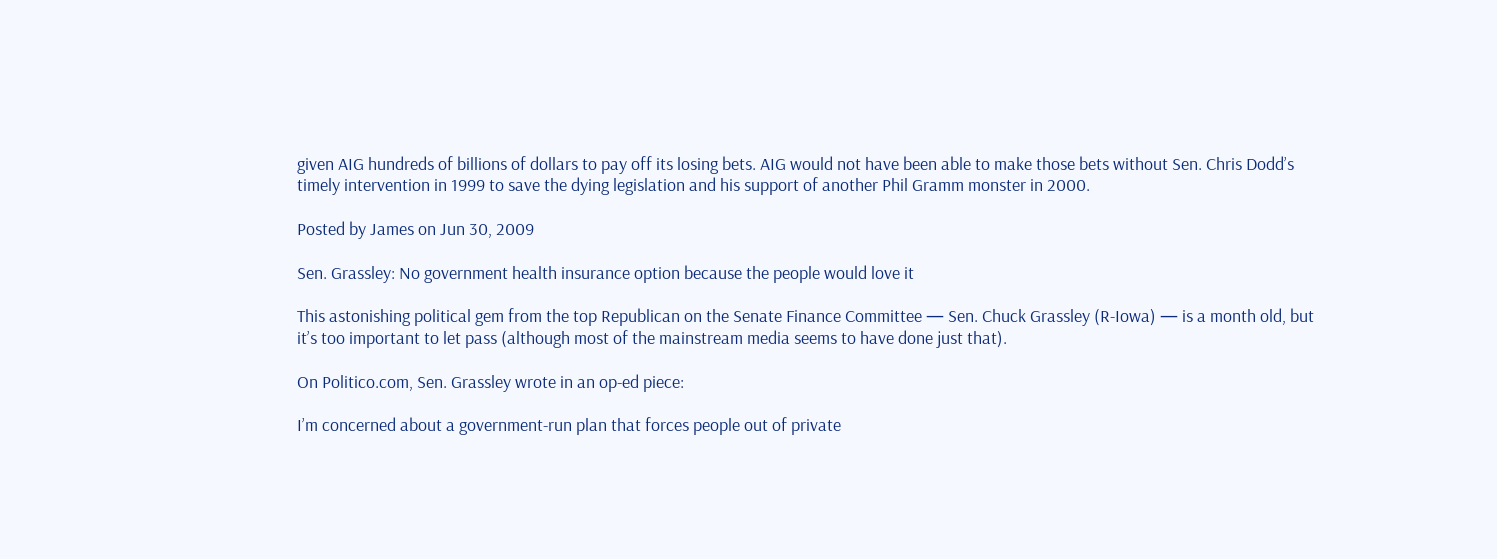given AIG hundreds of billions of dollars to pay off its losing bets. AIG would not have been able to make those bets without Sen. Chris Dodd’s timely intervention in 1999 to save the dying legislation and his support of another Phil Gramm monster in 2000.

Posted by James on Jun 30, 2009

Sen. Grassley: No government health insurance option because the people would love it

This astonishing political gem from the top Republican on the Senate Finance Committee — Sen. Chuck Grassley (R-Iowa) — is a month old, but it’s too important to let pass (although most of the mainstream media seems to have done just that).

On Politico.com, Sen. Grassley wrote in an op-ed piece:

I’m concerned about a government-run plan that forces people out of private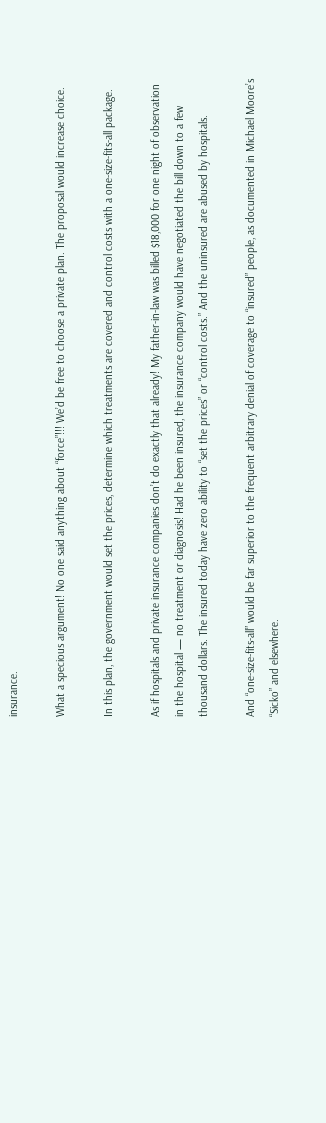insurance.

What a specious argument! No one said anything about “force”!!! We’d be free to choose a private plan. The proposal would increase choice.

In this plan, the government would set the prices, determine which treatments are covered and control costs with a one-size-fits-all package.

As if hospitals and private insurance companies don’t do exactly that already! My father-in-law was billed $18,000 for one night of observation in the hospital — no treatment or diagnosis! Had he been insured, the insurance company would have negotiated the bill down to a few thousand dollars. The insured today have zero ability to “set the prices” or “control costs.” And the uninsured are abused by hospitals.

And “one-size-fits-all” would be far superior to the frequent arbitrary denial of coverage to “insured” people, as documented in Michael Moore’s “Sicko” and elsewhere.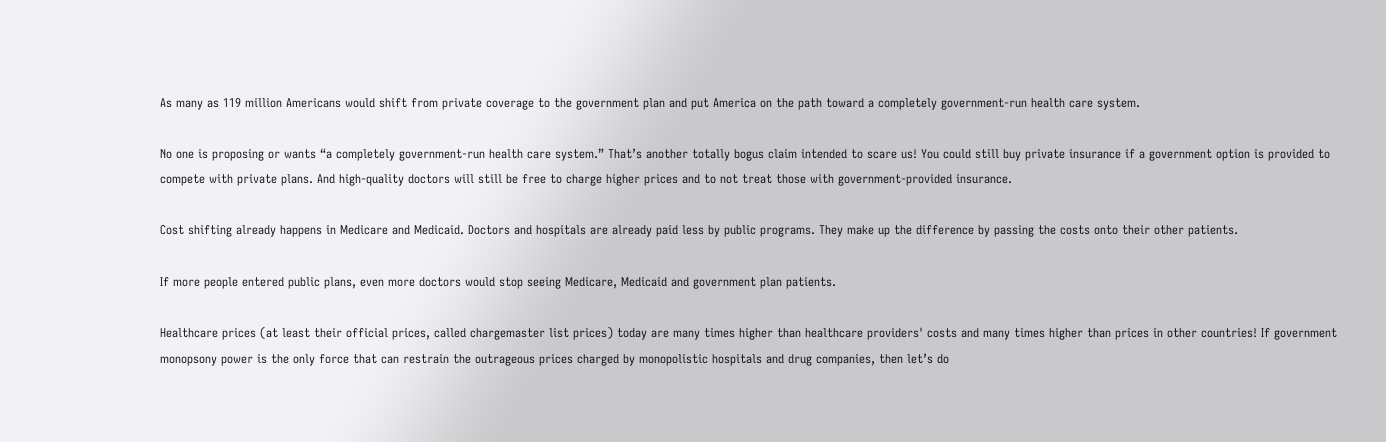As many as 119 million Americans would shift from private coverage to the government plan and put America on the path toward a completely government-run health care system.

No one is proposing or wants “a completely government-run health care system.” That’s another totally bogus claim intended to scare us! You could still buy private insurance if a government option is provided to compete with private plans. And high-quality doctors will still be free to charge higher prices and to not treat those with government-provided insurance.

Cost shifting already happens in Medicare and Medicaid. Doctors and hospitals are already paid less by public programs. They make up the difference by passing the costs onto their other patients.

If more people entered public plans, even more doctors would stop seeing Medicare, Medicaid and government plan patients.

Healthcare prices (at least their official prices, called chargemaster list prices) today are many times higher than healthcare providers' costs and many times higher than prices in other countries! If government monopsony power is the only force that can restrain the outrageous prices charged by monopolistic hospitals and drug companies, then let’s do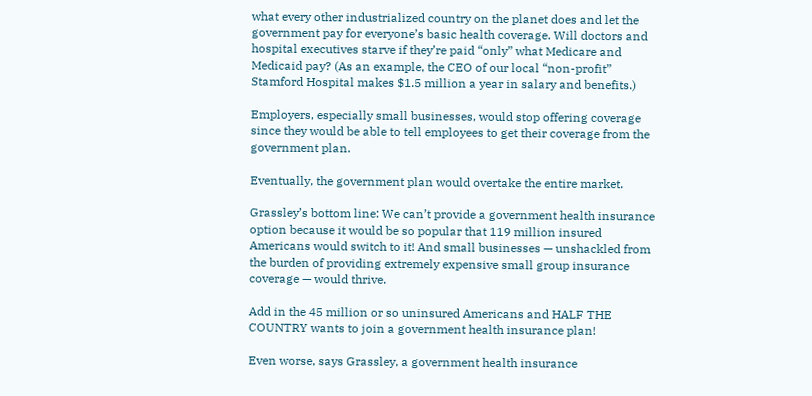what every other industrialized country on the planet does and let the government pay for everyone’s basic health coverage. Will doctors and hospital executives starve if they’re paid “only” what Medicare and Medicaid pay? (As an example, the CEO of our local “non-profit” Stamford Hospital makes $1.5 million a year in salary and benefits.)

Employers, especially small businesses, would stop offering coverage since they would be able to tell employees to get their coverage from the government plan.

Eventually, the government plan would overtake the entire market.

Grassley’s bottom line: We can’t provide a government health insurance option because it would be so popular that 119 million insured Americans would switch to it! And small businesses — unshackled from the burden of providing extremely expensive small group insurance coverage — would thrive.

Add in the 45 million or so uninsured Americans and HALF THE COUNTRY wants to join a government health insurance plan!

Even worse, says Grassley, a government health insurance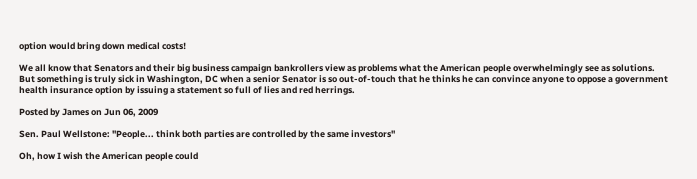option would bring down medical costs!

We all know that Senators and their big business campaign bankrollers view as problems what the American people overwhelmingly see as solutions. But something is truly sick in Washington, DC when a senior Senator is so out-of-touch that he thinks he can convince anyone to oppose a government health insurance option by issuing a statement so full of lies and red herrings.

Posted by James on Jun 06, 2009

Sen. Paul Wellstone: "People... think both parties are controlled by the same investors"

Oh, how I wish the American people could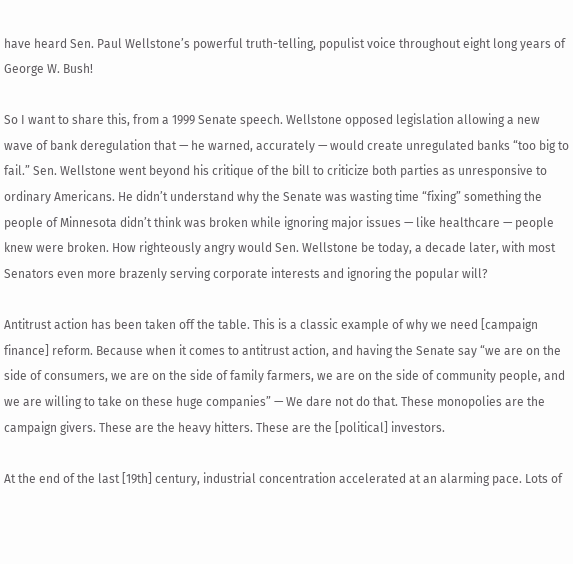have heard Sen. Paul Wellstone’s powerful truth-telling, populist voice throughout eight long years of George W. Bush!

So I want to share this, from a 1999 Senate speech. Wellstone opposed legislation allowing a new wave of bank deregulation that — he warned, accurately — would create unregulated banks “too big to fail.” Sen. Wellstone went beyond his critique of the bill to criticize both parties as unresponsive to ordinary Americans. He didn’t understand why the Senate was wasting time “fixing” something the people of Minnesota didn’t think was broken while ignoring major issues — like healthcare — people knew were broken. How righteously angry would Sen. Wellstone be today, a decade later, with most Senators even more brazenly serving corporate interests and ignoring the popular will?

Antitrust action has been taken off the table. This is a classic example of why we need [campaign finance] reform. Because when it comes to antitrust action, and having the Senate say “we are on the side of consumers, we are on the side of family farmers, we are on the side of community people, and we are willing to take on these huge companies” — We dare not do that. These monopolies are the campaign givers. These are the heavy hitters. These are the [political] investors.

At the end of the last [19th] century, industrial concentration accelerated at an alarming pace. Lots of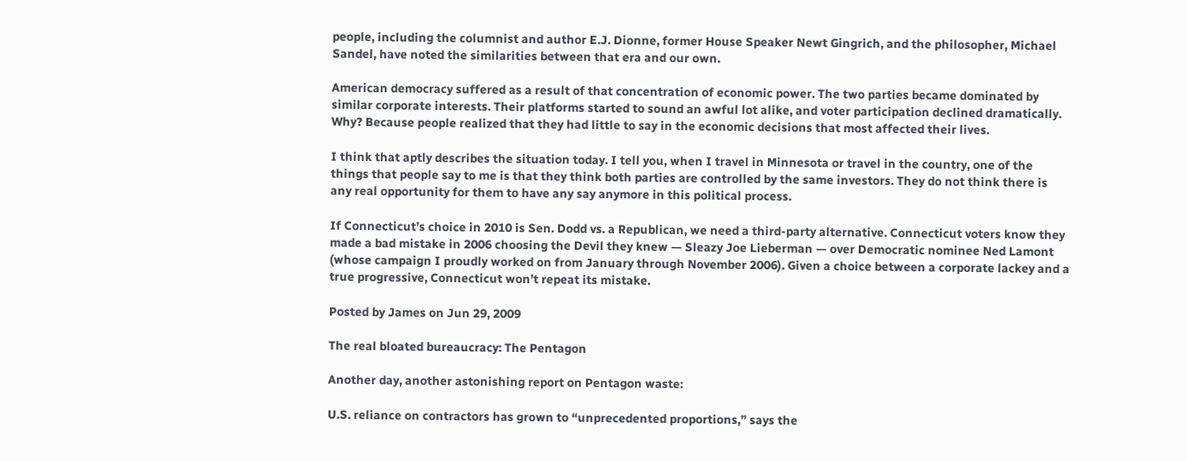people, including the columnist and author E.J. Dionne, former House Speaker Newt Gingrich, and the philosopher, Michael Sandel, have noted the similarities between that era and our own.

American democracy suffered as a result of that concentration of economic power. The two parties became dominated by similar corporate interests. Their platforms started to sound an awful lot alike, and voter participation declined dramatically. Why? Because people realized that they had little to say in the economic decisions that most affected their lives.

I think that aptly describes the situation today. I tell you, when I travel in Minnesota or travel in the country, one of the things that people say to me is that they think both parties are controlled by the same investors. They do not think there is any real opportunity for them to have any say anymore in this political process.

If Connecticut’s choice in 2010 is Sen. Dodd vs. a Republican, we need a third-party alternative. Connecticut voters know they made a bad mistake in 2006 choosing the Devil they knew — Sleazy Joe Lieberman — over Democratic nominee Ned Lamont (whose campaign I proudly worked on from January through November 2006). Given a choice between a corporate lackey and a true progressive, Connecticut won’t repeat its mistake.

Posted by James on Jun 29, 2009

The real bloated bureaucracy: The Pentagon

Another day, another astonishing report on Pentagon waste:

U.S. reliance on contractors has grown to “unprecedented proportions,” says the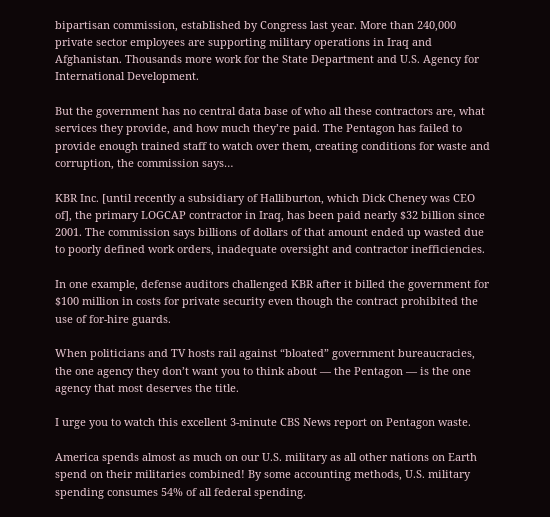bipartisan commission, established by Congress last year. More than 240,000 private sector employees are supporting military operations in Iraq and Afghanistan. Thousands more work for the State Department and U.S. Agency for International Development.

But the government has no central data base of who all these contractors are, what services they provide, and how much they’re paid. The Pentagon has failed to provide enough trained staff to watch over them, creating conditions for waste and corruption, the commission says…

KBR Inc. [until recently a subsidiary of Halliburton, which Dick Cheney was CEO of], the primary LOGCAP contractor in Iraq, has been paid nearly $32 billion since 2001. The commission says billions of dollars of that amount ended up wasted due to poorly defined work orders, inadequate oversight and contractor inefficiencies.

In one example, defense auditors challenged KBR after it billed the government for $100 million in costs for private security even though the contract prohibited the use of for-hire guards.

When politicians and TV hosts rail against “bloated” government bureaucracies, the one agency they don’t want you to think about — the Pentagon — is the one agency that most deserves the title.

I urge you to watch this excellent 3-minute CBS News report on Pentagon waste.

America spends almost as much on our U.S. military as all other nations on Earth spend on their militaries combined! By some accounting methods, U.S. military spending consumes 54% of all federal spending.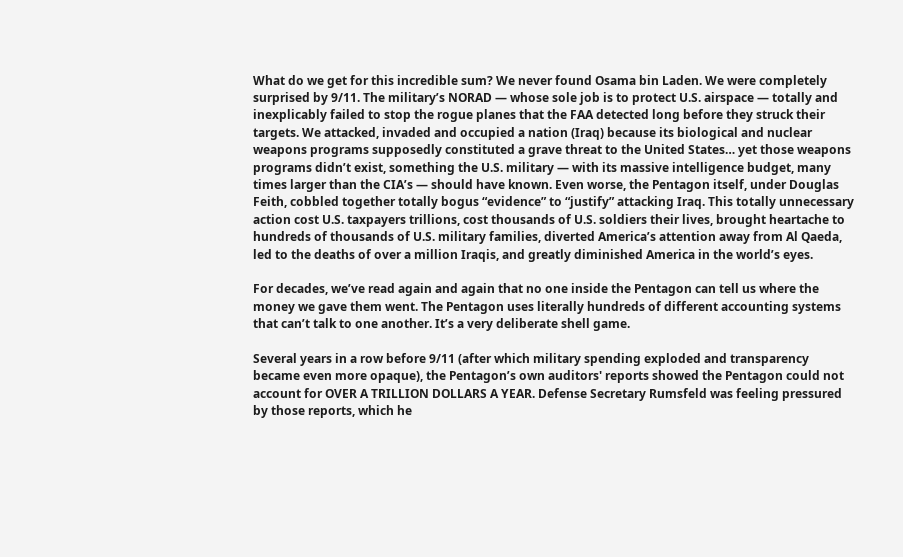What do we get for this incredible sum? We never found Osama bin Laden. We were completely surprised by 9/11. The military’s NORAD — whose sole job is to protect U.S. airspace — totally and inexplicably failed to stop the rogue planes that the FAA detected long before they struck their targets. We attacked, invaded and occupied a nation (Iraq) because its biological and nuclear weapons programs supposedly constituted a grave threat to the United States… yet those weapons programs didn’t exist, something the U.S. military — with its massive intelligence budget, many times larger than the CIA’s — should have known. Even worse, the Pentagon itself, under Douglas Feith, cobbled together totally bogus “evidence” to “justify” attacking Iraq. This totally unnecessary action cost U.S. taxpayers trillions, cost thousands of U.S. soldiers their lives, brought heartache to hundreds of thousands of U.S. military families, diverted America’s attention away from Al Qaeda, led to the deaths of over a million Iraqis, and greatly diminished America in the world’s eyes.

For decades, we’ve read again and again that no one inside the Pentagon can tell us where the money we gave them went. The Pentagon uses literally hundreds of different accounting systems that can’t talk to one another. It’s a very deliberate shell game.

Several years in a row before 9/11 (after which military spending exploded and transparency became even more opaque), the Pentagon’s own auditors' reports showed the Pentagon could not account for OVER A TRILLION DOLLARS A YEAR. Defense Secretary Rumsfeld was feeling pressured by those reports, which he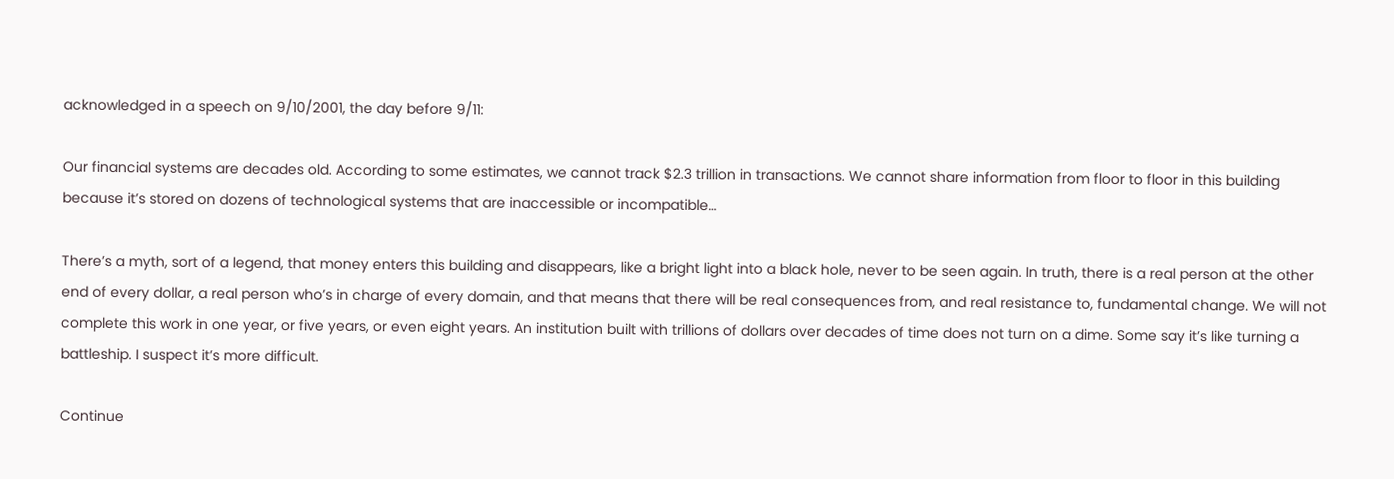acknowledged in a speech on 9/10/2001, the day before 9/11:

Our financial systems are decades old. According to some estimates, we cannot track $2.3 trillion in transactions. We cannot share information from floor to floor in this building because it’s stored on dozens of technological systems that are inaccessible or incompatible…

There’s a myth, sort of a legend, that money enters this building and disappears, like a bright light into a black hole, never to be seen again. In truth, there is a real person at the other end of every dollar, a real person who’s in charge of every domain, and that means that there will be real consequences from, and real resistance to, fundamental change. We will not complete this work in one year, or five years, or even eight years. An institution built with trillions of dollars over decades of time does not turn on a dime. Some say it’s like turning a battleship. I suspect it’s more difficult.

Continue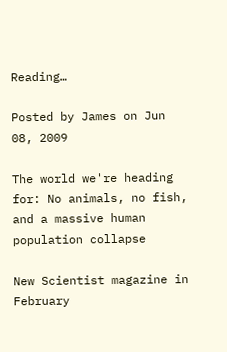Reading…

Posted by James on Jun 08, 2009

The world we're heading for: No animals, no fish, and a massive human population collapse

New Scientist magazine in February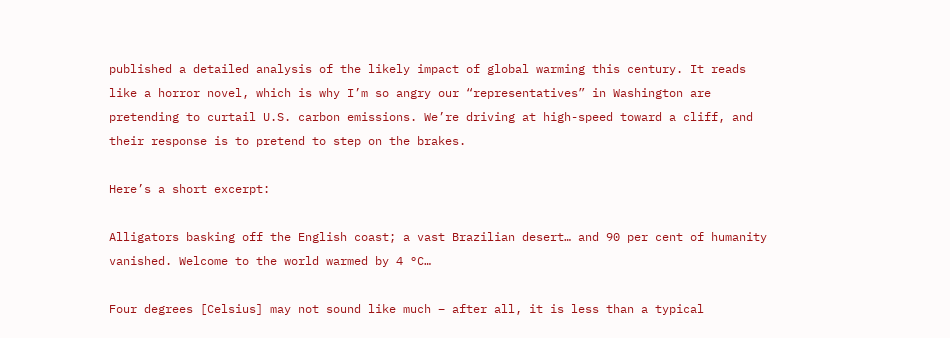published a detailed analysis of the likely impact of global warming this century. It reads like a horror novel, which is why I’m so angry our “representatives” in Washington are pretending to curtail U.S. carbon emissions. We’re driving at high-speed toward a cliff, and their response is to pretend to step on the brakes.

Here’s a short excerpt:

Alligators basking off the English coast; a vast Brazilian desert… and 90 per cent of humanity vanished. Welcome to the world warmed by 4 °C…

Four degrees [Celsius] may not sound like much – after all, it is less than a typical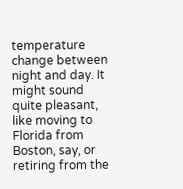temperature change between night and day. It might sound quite pleasant, like moving to Florida from Boston, say, or retiring from the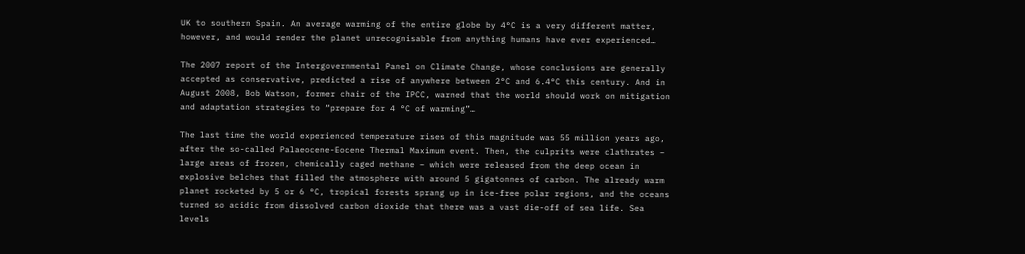UK to southern Spain. An average warming of the entire globe by 4°C is a very different matter, however, and would render the planet unrecognisable from anything humans have ever experienced…

The 2007 report of the Intergovernmental Panel on Climate Change, whose conclusions are generally accepted as conservative, predicted a rise of anywhere between 2°C and 6.4°C this century. And in August 2008, Bob Watson, former chair of the IPCC, warned that the world should work on mitigation and adaptation strategies to “prepare for 4 °C of warming”…

The last time the world experienced temperature rises of this magnitude was 55 million years ago, after the so-called Palaeocene-Eocene Thermal Maximum event. Then, the culprits were clathrates – large areas of frozen, chemically caged methane – which were released from the deep ocean in explosive belches that filled the atmosphere with around 5 gigatonnes of carbon. The already warm planet rocketed by 5 or 6 °C, tropical forests sprang up in ice-free polar regions, and the oceans turned so acidic from dissolved carbon dioxide that there was a vast die-off of sea life. Sea levels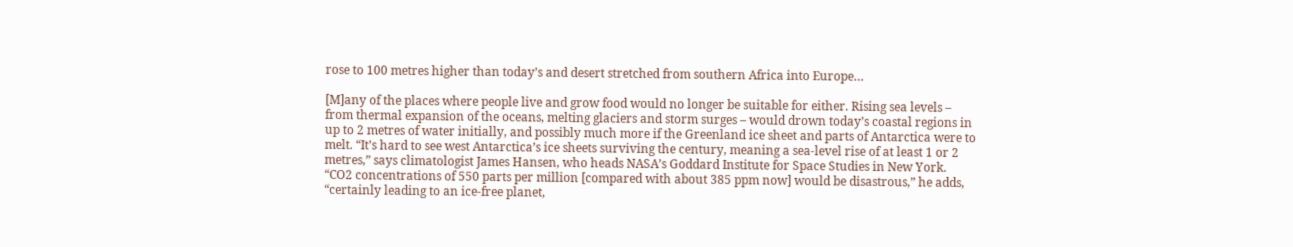rose to 100 metres higher than today’s and desert stretched from southern Africa into Europe…

[M]any of the places where people live and grow food would no longer be suitable for either. Rising sea levels – from thermal expansion of the oceans, melting glaciers and storm surges – would drown today’s coastal regions in up to 2 metres of water initially, and possibly much more if the Greenland ice sheet and parts of Antarctica were to melt. “It’s hard to see west Antarctica’s ice sheets surviving the century, meaning a sea-level rise of at least 1 or 2 metres,” says climatologist James Hansen, who heads NASA’s Goddard Institute for Space Studies in New York. “CO2 concentrations of 550 parts per million [compared with about 385 ppm now] would be disastrous,” he adds, “certainly leading to an ice-free planet,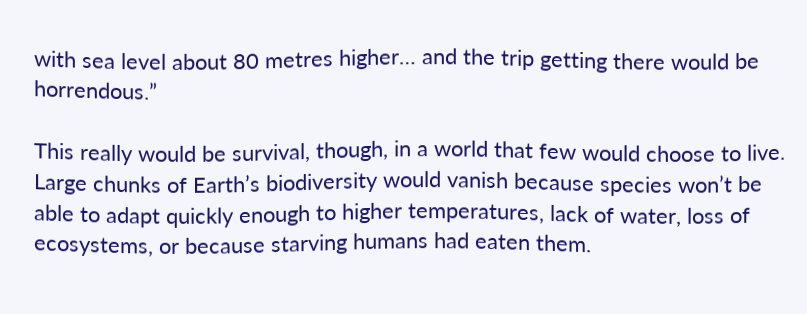with sea level about 80 metres higher… and the trip getting there would be horrendous.”

This really would be survival, though, in a world that few would choose to live. Large chunks of Earth’s biodiversity would vanish because species won’t be able to adapt quickly enough to higher temperatures, lack of water, loss of ecosystems, or because starving humans had eaten them.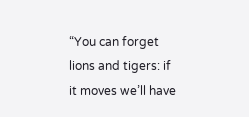“You can forget lions and tigers: if it moves we’ll have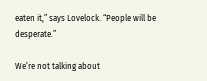eaten it,” says Lovelock. “People will be desperate.”

We’re not talking about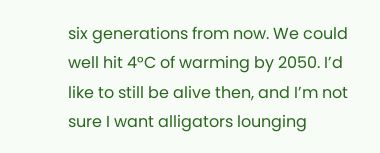six generations from now. We could well hit 4°C of warming by 2050. I’d like to still be alive then, and I’m not sure I want alligators lounging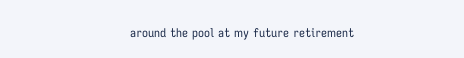around the pool at my future retirement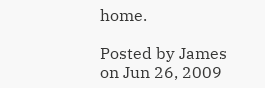home.

Posted by James on Jun 26, 2009